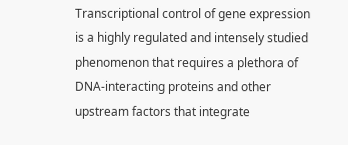Transcriptional control of gene expression is a highly regulated and intensely studied phenomenon that requires a plethora of DNA-interacting proteins and other upstream factors that integrate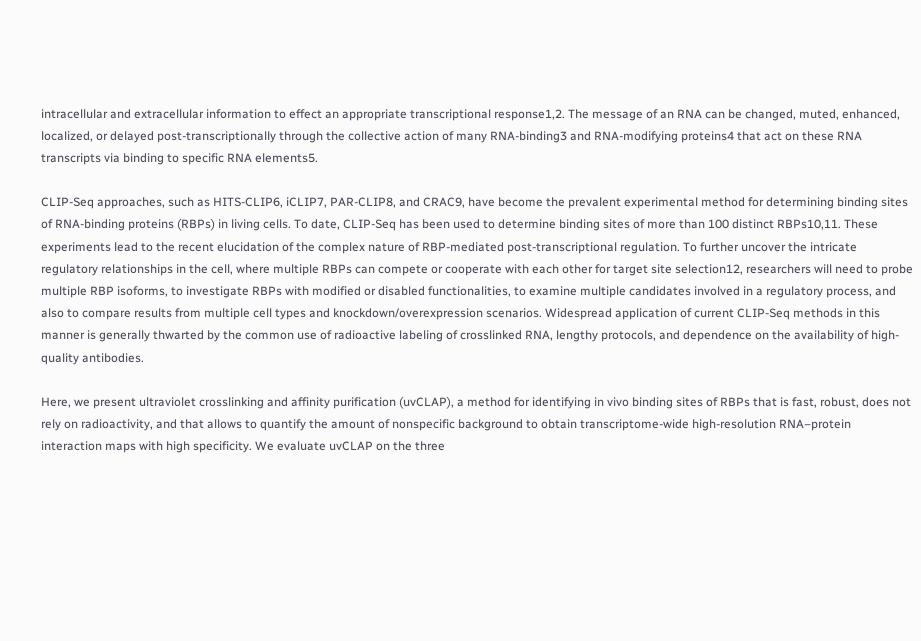intracellular and extracellular information to effect an appropriate transcriptional response1,2. The message of an RNA can be changed, muted, enhanced, localized, or delayed post-transcriptionally through the collective action of many RNA-binding3 and RNA-modifying proteins4 that act on these RNA transcripts via binding to specific RNA elements5.

CLIP-Seq approaches, such as HITS-CLIP6, iCLIP7, PAR-CLIP8, and CRAC9, have become the prevalent experimental method for determining binding sites of RNA-binding proteins (RBPs) in living cells. To date, CLIP-Seq has been used to determine binding sites of more than 100 distinct RBPs10,11. These experiments lead to the recent elucidation of the complex nature of RBP-mediated post-transcriptional regulation. To further uncover the intricate regulatory relationships in the cell, where multiple RBPs can compete or cooperate with each other for target site selection12, researchers will need to probe multiple RBP isoforms, to investigate RBPs with modified or disabled functionalities, to examine multiple candidates involved in a regulatory process, and also to compare results from multiple cell types and knockdown/overexpression scenarios. Widespread application of current CLIP-Seq methods in this manner is generally thwarted by the common use of radioactive labeling of crosslinked RNA, lengthy protocols, and dependence on the availability of high-quality antibodies.

Here, we present ultraviolet crosslinking and affinity purification (uvCLAP), a method for identifying in vivo binding sites of RBPs that is fast, robust, does not rely on radioactivity, and that allows to quantify the amount of nonspecific background to obtain transcriptome-wide high-resolution RNA–protein interaction maps with high specificity. We evaluate uvCLAP on the three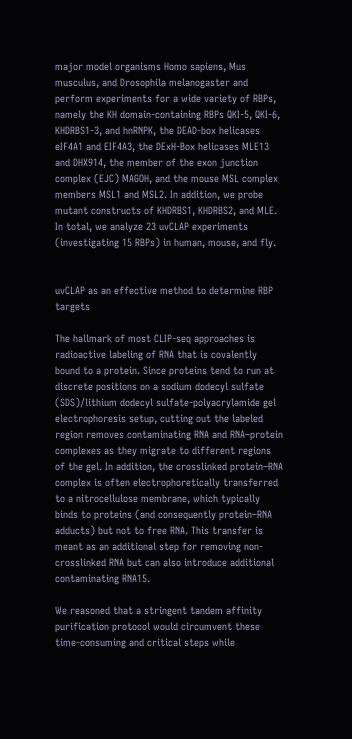major model organisms Homo sapiens, Mus musculus, and Drosophila melanogaster and perform experiments for a wide variety of RBPs, namely the KH domain-containing RBPs QKI-5, QKI-6, KHDRBS1-3, and hnRNPK, the DEAD-box helicases eIF4A1 and EIF4A3, the DExH-Box helicases MLE13 and DHX914, the member of the exon junction complex (EJC) MAGOH, and the mouse MSL complex members MSL1 and MSL2. In addition, we probe mutant constructs of KHDRBS1, KHDRBS2, and MLE. In total, we analyze 23 uvCLAP experiments (investigating 15 RBPs) in human, mouse, and fly.


uvCLAP as an effective method to determine RBP targets

The hallmark of most CLIP-seq approaches is radioactive labeling of RNA that is covalently bound to a protein. Since proteins tend to run at discrete positions on a sodium dodecyl sulfate (SDS)/lithium dodecyl sulfate-polyacrylamide gel electrophoresis setup, cutting out the labeled region removes contaminating RNA and RNA–protein complexes as they migrate to different regions of the gel. In addition, the crosslinked protein–RNA complex is often electrophoretically transferred to a nitrocellulose membrane, which typically binds to proteins (and consequently protein–RNA adducts) but not to free RNA. This transfer is meant as an additional step for removing non-crosslinked RNA but can also introduce additional contaminating RNA15.

We reasoned that a stringent tandem affinity purification protocol would circumvent these time-consuming and critical steps while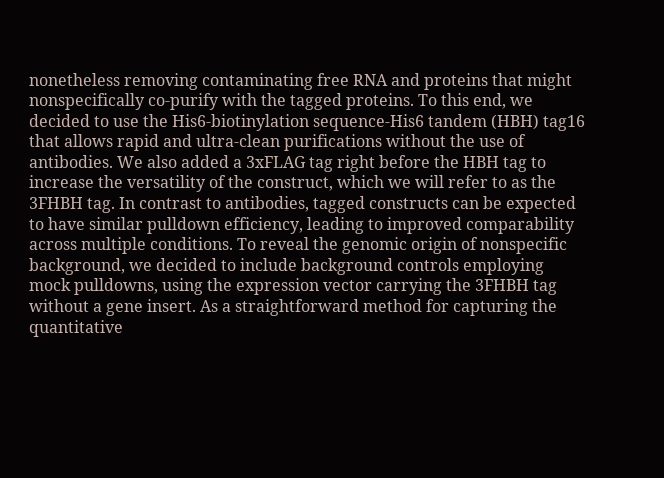nonetheless removing contaminating free RNA and proteins that might nonspecifically co-purify with the tagged proteins. To this end, we decided to use the His6-biotinylation sequence-His6 tandem (HBH) tag16 that allows rapid and ultra-clean purifications without the use of antibodies. We also added a 3xFLAG tag right before the HBH tag to increase the versatility of the construct, which we will refer to as the 3FHBH tag. In contrast to antibodies, tagged constructs can be expected to have similar pulldown efficiency, leading to improved comparability across multiple conditions. To reveal the genomic origin of nonspecific background, we decided to include background controls employing mock pulldowns, using the expression vector carrying the 3FHBH tag without a gene insert. As a straightforward method for capturing the quantitative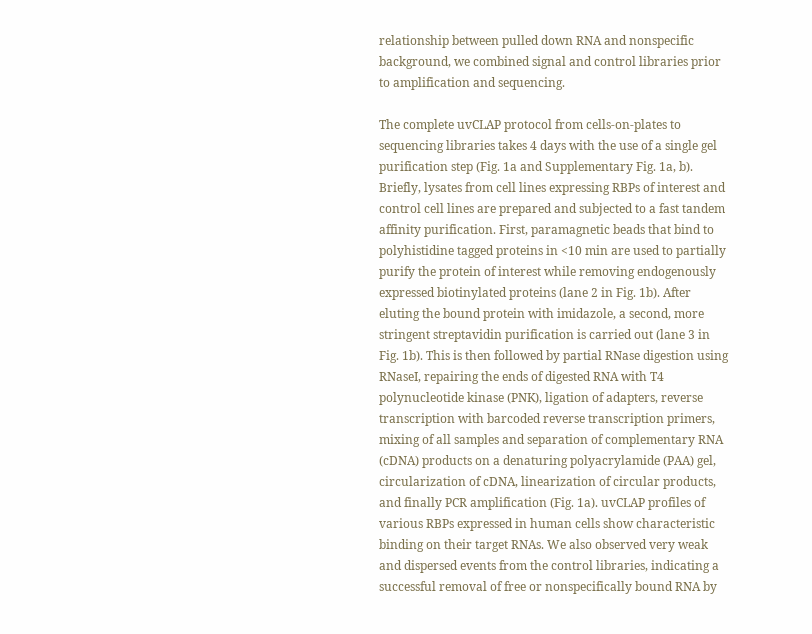relationship between pulled down RNA and nonspecific background, we combined signal and control libraries prior to amplification and sequencing.

The complete uvCLAP protocol from cells-on-plates to sequencing libraries takes 4 days with the use of a single gel purification step (Fig. 1a and Supplementary Fig. 1a, b). Briefly, lysates from cell lines expressing RBPs of interest and control cell lines are prepared and subjected to a fast tandem affinity purification. First, paramagnetic beads that bind to polyhistidine tagged proteins in <10 min are used to partially purify the protein of interest while removing endogenously expressed biotinylated proteins (lane 2 in Fig. 1b). After eluting the bound protein with imidazole, a second, more stringent streptavidin purification is carried out (lane 3 in Fig. 1b). This is then followed by partial RNase digestion using RNaseI, repairing the ends of digested RNA with T4 polynucleotide kinase (PNK), ligation of adapters, reverse transcription with barcoded reverse transcription primers, mixing of all samples and separation of complementary RNA (cDNA) products on a denaturing polyacrylamide (PAA) gel, circularization of cDNA, linearization of circular products, and finally PCR amplification (Fig. 1a). uvCLAP profiles of various RBPs expressed in human cells show characteristic binding on their target RNAs. We also observed very weak and dispersed events from the control libraries, indicating a successful removal of free or nonspecifically bound RNA by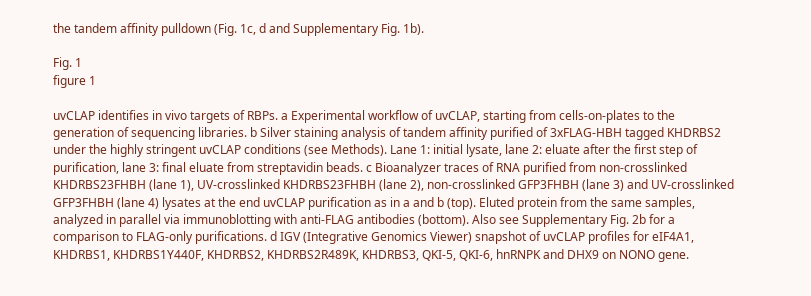the tandem affinity pulldown (Fig. 1c, d and Supplementary Fig. 1b).

Fig. 1
figure 1

uvCLAP identifies in vivo targets of RBPs. a Experimental workflow of uvCLAP, starting from cells-on-plates to the generation of sequencing libraries. b Silver staining analysis of tandem affinity purified of 3xFLAG-HBH tagged KHDRBS2 under the highly stringent uvCLAP conditions (see Methods). Lane 1: initial lysate, lane 2: eluate after the first step of purification, lane 3: final eluate from streptavidin beads. c Bioanalyzer traces of RNA purified from non-crosslinked KHDRBS23FHBH (lane 1), UV-crosslinked KHDRBS23FHBH (lane 2), non-crosslinked GFP3FHBH (lane 3) and UV-crosslinked GFP3FHBH (lane 4) lysates at the end uvCLAP purification as in a and b (top). Eluted protein from the same samples, analyzed in parallel via immunoblotting with anti-FLAG antibodies (bottom). Also see Supplementary Fig. 2b for a comparison to FLAG-only purifications. d IGV (Integrative Genomics Viewer) snapshot of uvCLAP profiles for eIF4A1, KHDRBS1, KHDRBS1Y440F, KHDRBS2, KHDRBS2R489K, KHDRBS3, QKI-5, QKI-6, hnRNPK and DHX9 on NONO gene.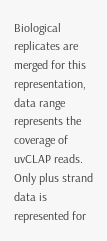Biological replicates are merged for this representation, data range represents the coverage of uvCLAP reads. Only plus strand data is represented for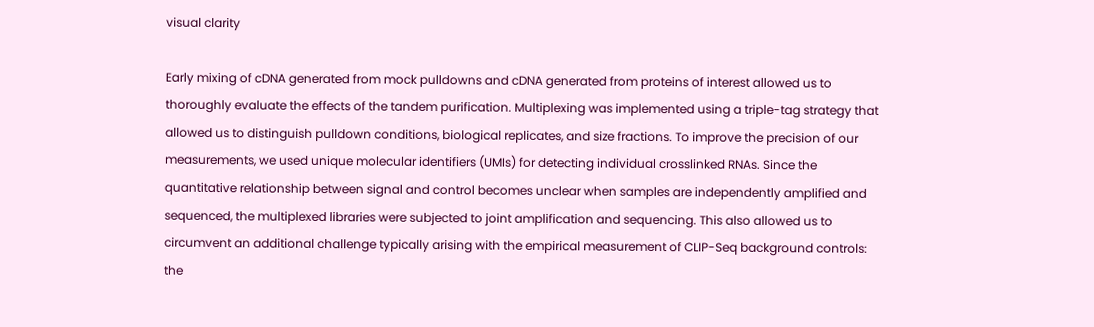visual clarity

Early mixing of cDNA generated from mock pulldowns and cDNA generated from proteins of interest allowed us to thoroughly evaluate the effects of the tandem purification. Multiplexing was implemented using a triple-tag strategy that allowed us to distinguish pulldown conditions, biological replicates, and size fractions. To improve the precision of our measurements, we used unique molecular identifiers (UMIs) for detecting individual crosslinked RNAs. Since the quantitative relationship between signal and control becomes unclear when samples are independently amplified and sequenced, the multiplexed libraries were subjected to joint amplification and sequencing. This also allowed us to circumvent an additional challenge typically arising with the empirical measurement of CLIP-Seq background controls: the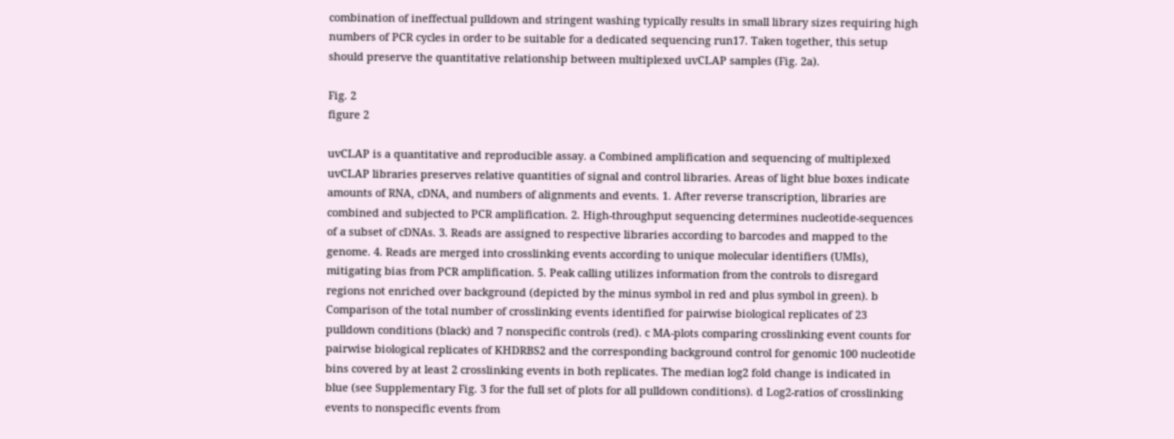combination of ineffectual pulldown and stringent washing typically results in small library sizes requiring high numbers of PCR cycles in order to be suitable for a dedicated sequencing run17. Taken together, this setup should preserve the quantitative relationship between multiplexed uvCLAP samples (Fig. 2a).

Fig. 2
figure 2

uvCLAP is a quantitative and reproducible assay. a Combined amplification and sequencing of multiplexed uvCLAP libraries preserves relative quantities of signal and control libraries. Areas of light blue boxes indicate amounts of RNA, cDNA, and numbers of alignments and events. 1. After reverse transcription, libraries are combined and subjected to PCR amplification. 2. High-throughput sequencing determines nucleotide-sequences of a subset of cDNAs. 3. Reads are assigned to respective libraries according to barcodes and mapped to the genome. 4. Reads are merged into crosslinking events according to unique molecular identifiers (UMIs), mitigating bias from PCR amplification. 5. Peak calling utilizes information from the controls to disregard regions not enriched over background (depicted by the minus symbol in red and plus symbol in green). b Comparison of the total number of crosslinking events identified for pairwise biological replicates of 23 pulldown conditions (black) and 7 nonspecific controls (red). c MA-plots comparing crosslinking event counts for pairwise biological replicates of KHDRBS2 and the corresponding background control for genomic 100 nucleotide bins covered by at least 2 crosslinking events in both replicates. The median log2 fold change is indicated in blue (see Supplementary Fig. 3 for the full set of plots for all pulldown conditions). d Log2-ratios of crosslinking events to nonspecific events from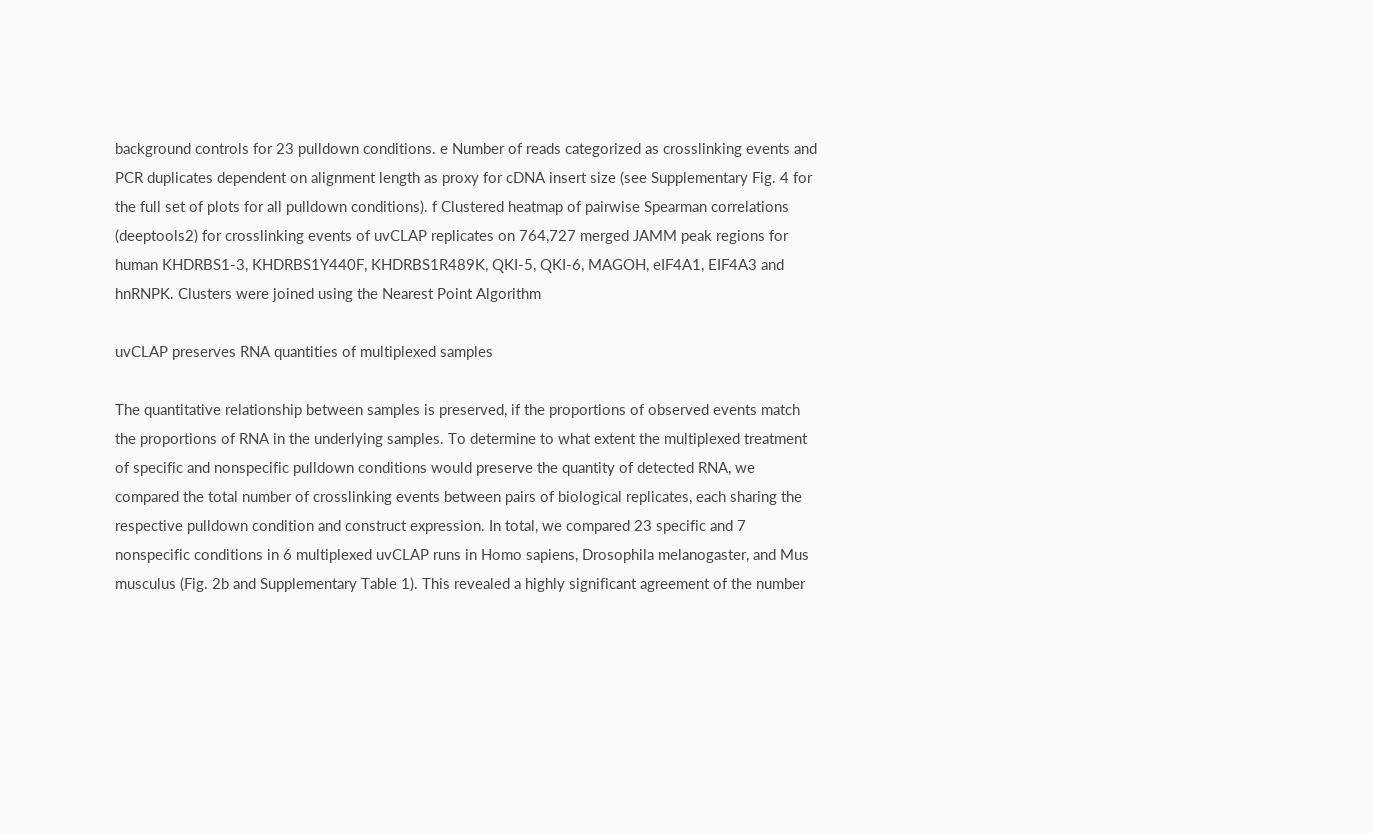background controls for 23 pulldown conditions. e Number of reads categorized as crosslinking events and PCR duplicates dependent on alignment length as proxy for cDNA insert size (see Supplementary Fig. 4 for the full set of plots for all pulldown conditions). f Clustered heatmap of pairwise Spearman correlations (deeptools2) for crosslinking events of uvCLAP replicates on 764,727 merged JAMM peak regions for human KHDRBS1-3, KHDRBS1Y440F, KHDRBS1R489K, QKI-5, QKI-6, MAGOH, eIF4A1, EIF4A3 and hnRNPK. Clusters were joined using the Nearest Point Algorithm

uvCLAP preserves RNA quantities of multiplexed samples

The quantitative relationship between samples is preserved, if the proportions of observed events match the proportions of RNA in the underlying samples. To determine to what extent the multiplexed treatment of specific and nonspecific pulldown conditions would preserve the quantity of detected RNA, we compared the total number of crosslinking events between pairs of biological replicates, each sharing the respective pulldown condition and construct expression. In total, we compared 23 specific and 7 nonspecific conditions in 6 multiplexed uvCLAP runs in Homo sapiens, Drosophila melanogaster, and Mus musculus (Fig. 2b and Supplementary Table 1). This revealed a highly significant agreement of the number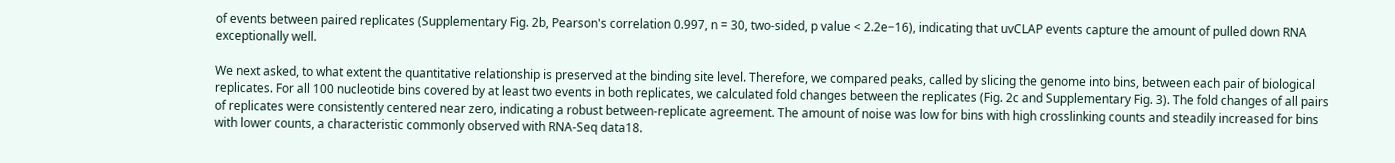of events between paired replicates (Supplementary Fig. 2b, Pearson's correlation 0.997, n = 30, two-sided, p value < 2.2e−16), indicating that uvCLAP events capture the amount of pulled down RNA exceptionally well.

We next asked, to what extent the quantitative relationship is preserved at the binding site level. Therefore, we compared peaks, called by slicing the genome into bins, between each pair of biological replicates. For all 100 nucleotide bins covered by at least two events in both replicates, we calculated fold changes between the replicates (Fig. 2c and Supplementary Fig. 3). The fold changes of all pairs of replicates were consistently centered near zero, indicating a robust between-replicate agreement. The amount of noise was low for bins with high crosslinking counts and steadily increased for bins with lower counts, a characteristic commonly observed with RNA-Seq data18.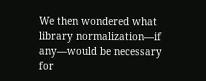We then wondered what library normalization—if any—would be necessary for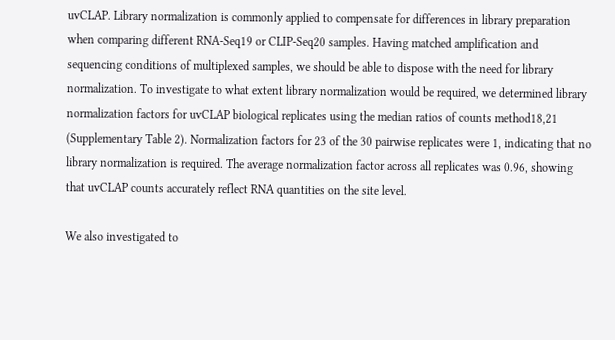uvCLAP. Library normalization is commonly applied to compensate for differences in library preparation when comparing different RNA-Seq19 or CLIP-Seq20 samples. Having matched amplification and sequencing conditions of multiplexed samples, we should be able to dispose with the need for library normalization. To investigate to what extent library normalization would be required, we determined library normalization factors for uvCLAP biological replicates using the median ratios of counts method18,21 (Supplementary Table 2). Normalization factors for 23 of the 30 pairwise replicates were 1, indicating that no library normalization is required. The average normalization factor across all replicates was 0.96, showing that uvCLAP counts accurately reflect RNA quantities on the site level.

We also investigated to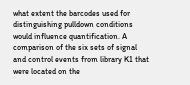what extent the barcodes used for distinguishing pulldown conditions would influence quantification. A comparison of the six sets of signal and control events from library K1 that were located on the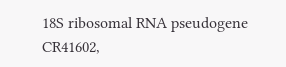18S ribosomal RNA pseudogene CR41602,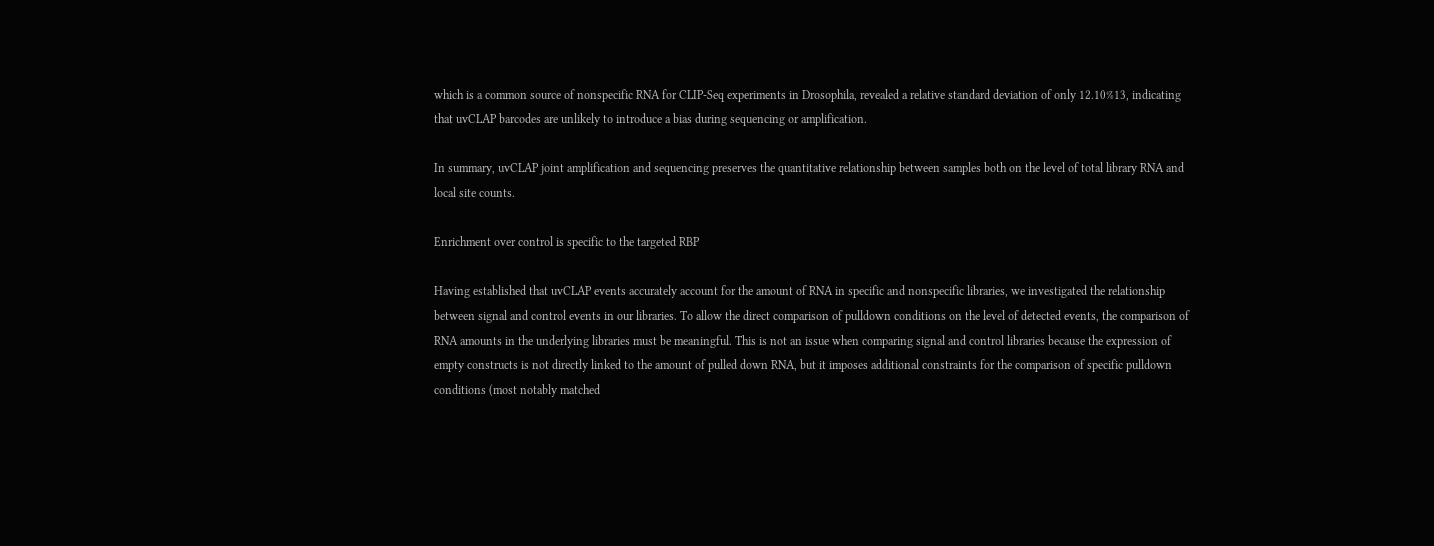which is a common source of nonspecific RNA for CLIP-Seq experiments in Drosophila, revealed a relative standard deviation of only 12.10%13, indicating that uvCLAP barcodes are unlikely to introduce a bias during sequencing or amplification.

In summary, uvCLAP joint amplification and sequencing preserves the quantitative relationship between samples both on the level of total library RNA and local site counts.

Enrichment over control is specific to the targeted RBP

Having established that uvCLAP events accurately account for the amount of RNA in specific and nonspecific libraries, we investigated the relationship between signal and control events in our libraries. To allow the direct comparison of pulldown conditions on the level of detected events, the comparison of RNA amounts in the underlying libraries must be meaningful. This is not an issue when comparing signal and control libraries because the expression of empty constructs is not directly linked to the amount of pulled down RNA, but it imposes additional constraints for the comparison of specific pulldown conditions (most notably matched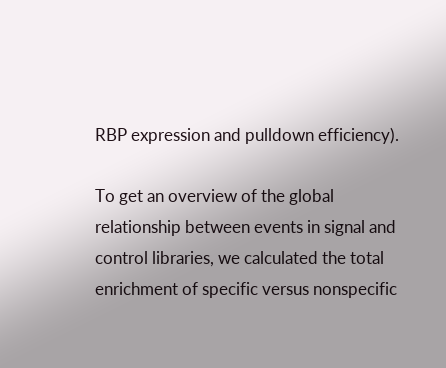RBP expression and pulldown efficiency).

To get an overview of the global relationship between events in signal and control libraries, we calculated the total enrichment of specific versus nonspecific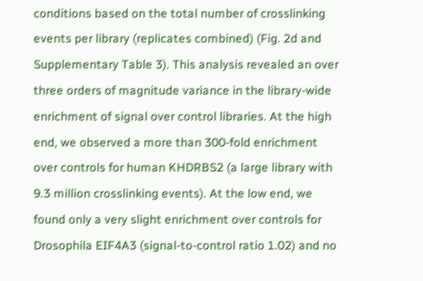conditions based on the total number of crosslinking events per library (replicates combined) (Fig. 2d and Supplementary Table 3). This analysis revealed an over three orders of magnitude variance in the library-wide enrichment of signal over control libraries. At the high end, we observed a more than 300-fold enrichment over controls for human KHDRBS2 (a large library with 9.3 million crosslinking events). At the low end, we found only a very slight enrichment over controls for Drosophila EIF4A3 (signal-to-control ratio 1.02) and no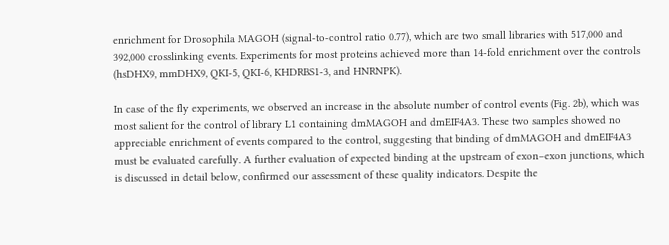enrichment for Drosophila MAGOH (signal-to-control ratio 0.77), which are two small libraries with 517,000 and 392,000 crosslinking events. Experiments for most proteins achieved more than 14-fold enrichment over the controls (hsDHX9, mmDHX9, QKI-5, QKI-6, KHDRBS1-3, and HNRNPK).

In case of the fly experiments, we observed an increase in the absolute number of control events (Fig. 2b), which was most salient for the control of library L1 containing dmMAGOH and dmEIF4A3. These two samples showed no appreciable enrichment of events compared to the control, suggesting that binding of dmMAGOH and dmEIF4A3 must be evaluated carefully. A further evaluation of expected binding at the upstream of exon–exon junctions, which is discussed in detail below, confirmed our assessment of these quality indicators. Despite the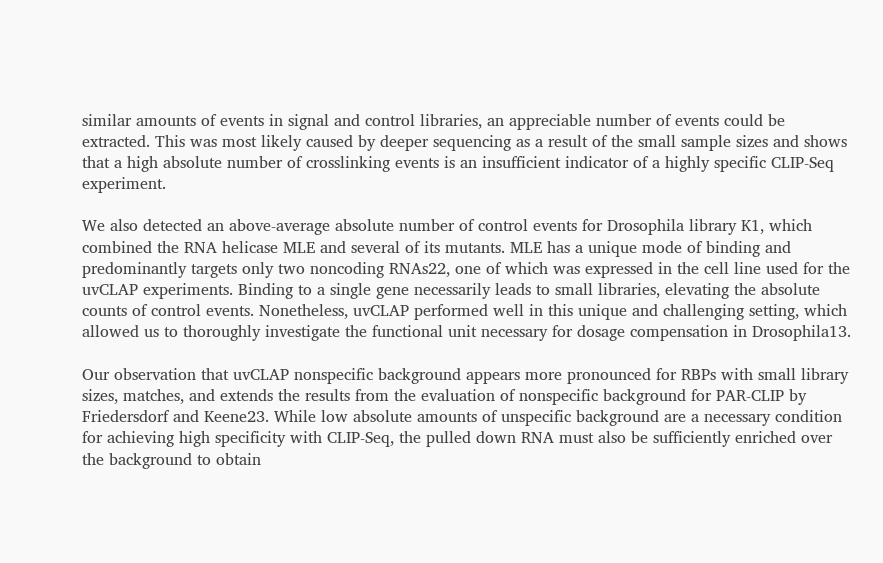similar amounts of events in signal and control libraries, an appreciable number of events could be extracted. This was most likely caused by deeper sequencing as a result of the small sample sizes and shows that a high absolute number of crosslinking events is an insufficient indicator of a highly specific CLIP-Seq experiment.

We also detected an above-average absolute number of control events for Drosophila library K1, which combined the RNA helicase MLE and several of its mutants. MLE has a unique mode of binding and predominantly targets only two noncoding RNAs22, one of which was expressed in the cell line used for the uvCLAP experiments. Binding to a single gene necessarily leads to small libraries, elevating the absolute counts of control events. Nonetheless, uvCLAP performed well in this unique and challenging setting, which allowed us to thoroughly investigate the functional unit necessary for dosage compensation in Drosophila13.

Our observation that uvCLAP nonspecific background appears more pronounced for RBPs with small library sizes, matches, and extends the results from the evaluation of nonspecific background for PAR-CLIP by Friedersdorf and Keene23. While low absolute amounts of unspecific background are a necessary condition for achieving high specificity with CLIP-Seq, the pulled down RNA must also be sufficiently enriched over the background to obtain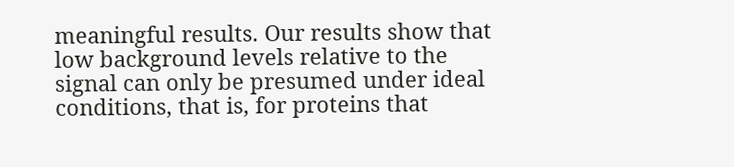meaningful results. Our results show that low background levels relative to the signal can only be presumed under ideal conditions, that is, for proteins that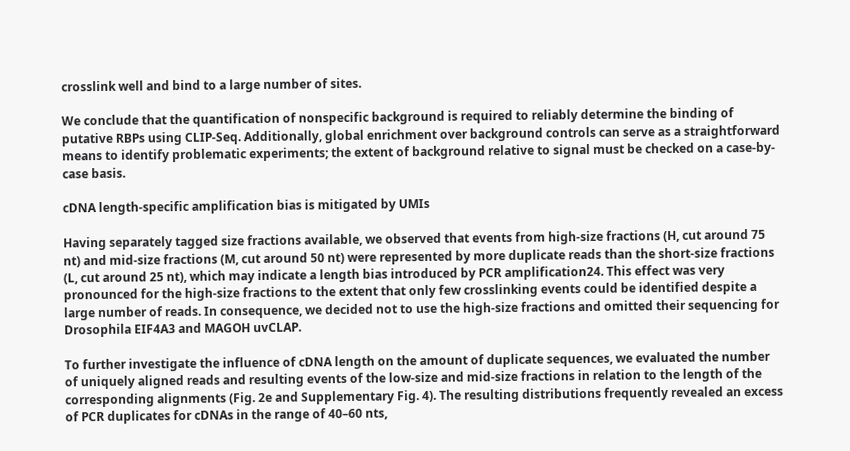crosslink well and bind to a large number of sites.

We conclude that the quantification of nonspecific background is required to reliably determine the binding of putative RBPs using CLIP-Seq. Additionally, global enrichment over background controls can serve as a straightforward means to identify problematic experiments; the extent of background relative to signal must be checked on a case-by-case basis.

cDNA length-specific amplification bias is mitigated by UMIs

Having separately tagged size fractions available, we observed that events from high-size fractions (H, cut around 75 nt) and mid-size fractions (M, cut around 50 nt) were represented by more duplicate reads than the short-size fractions (L, cut around 25 nt), which may indicate a length bias introduced by PCR amplification24. This effect was very pronounced for the high-size fractions to the extent that only few crosslinking events could be identified despite a large number of reads. In consequence, we decided not to use the high-size fractions and omitted their sequencing for Drosophila EIF4A3 and MAGOH uvCLAP.

To further investigate the influence of cDNA length on the amount of duplicate sequences, we evaluated the number of uniquely aligned reads and resulting events of the low-size and mid-size fractions in relation to the length of the corresponding alignments (Fig. 2e and Supplementary Fig. 4). The resulting distributions frequently revealed an excess of PCR duplicates for cDNAs in the range of 40–60 nts,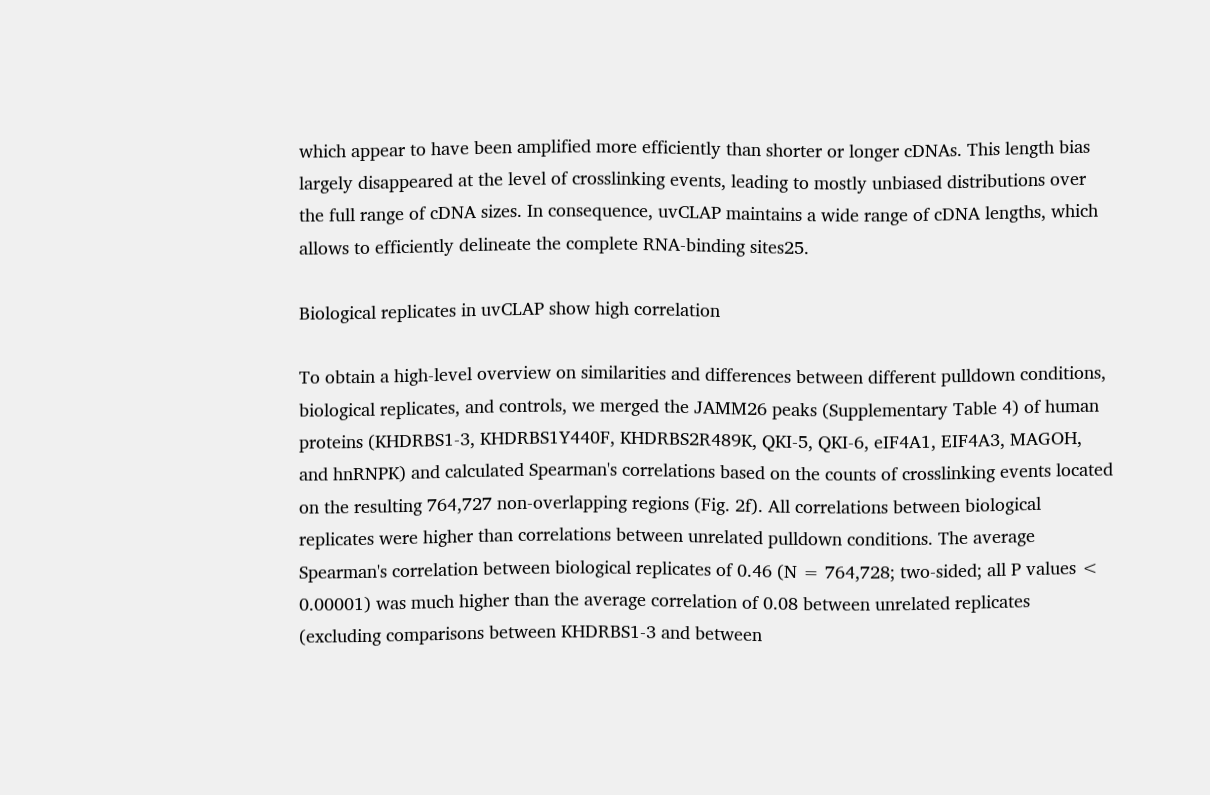which appear to have been amplified more efficiently than shorter or longer cDNAs. This length bias largely disappeared at the level of crosslinking events, leading to mostly unbiased distributions over the full range of cDNA sizes. In consequence, uvCLAP maintains a wide range of cDNA lengths, which allows to efficiently delineate the complete RNA-binding sites25.

Biological replicates in uvCLAP show high correlation

To obtain a high-level overview on similarities and differences between different pulldown conditions, biological replicates, and controls, we merged the JAMM26 peaks (Supplementary Table 4) of human proteins (KHDRBS1-3, KHDRBS1Y440F, KHDRBS2R489K, QKI-5, QKI-6, eIF4A1, EIF4A3, MAGOH, and hnRNPK) and calculated Spearman's correlations based on the counts of crosslinking events located on the resulting 764,727 non-overlapping regions (Fig. 2f). All correlations between biological replicates were higher than correlations between unrelated pulldown conditions. The average Spearman's correlation between biological replicates of 0.46 (N = 764,728; two-sided; all P values < 0.00001) was much higher than the average correlation of 0.08 between unrelated replicates (excluding comparisons between KHDRBS1-3 and between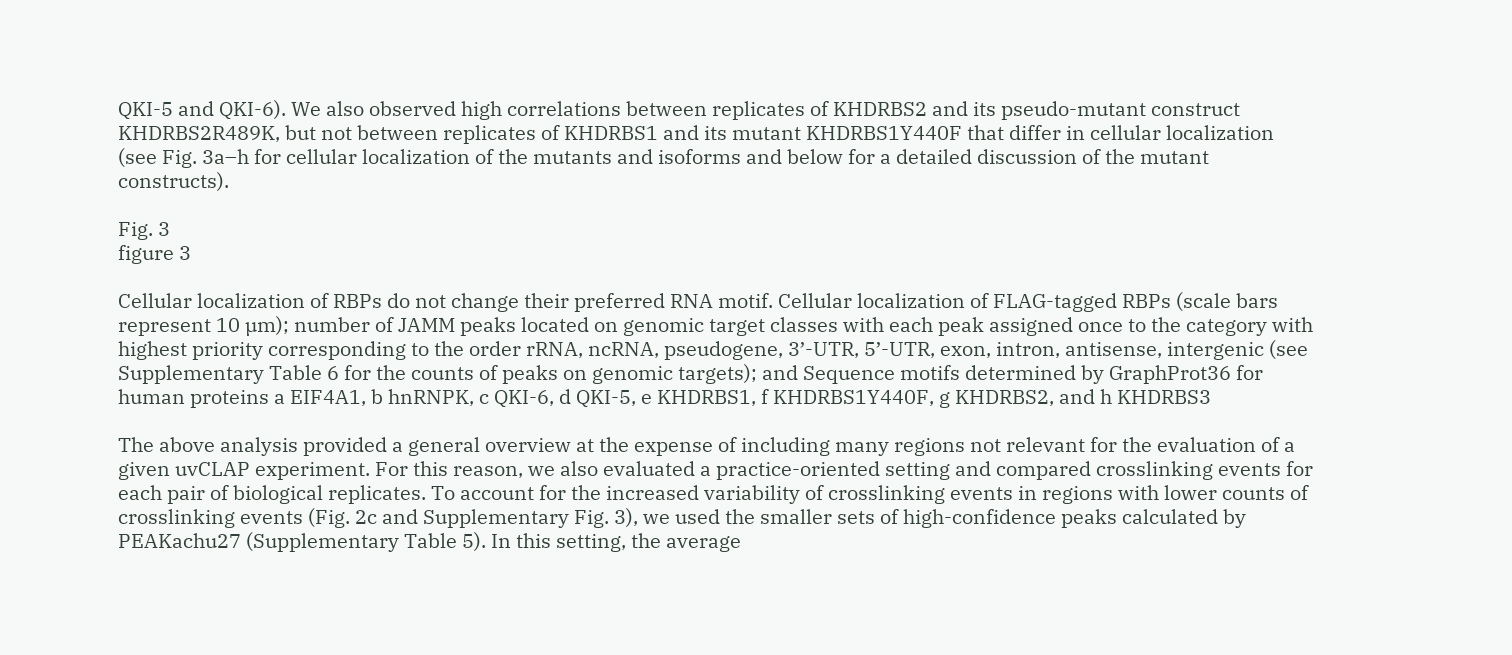QKI-5 and QKI-6). We also observed high correlations between replicates of KHDRBS2 and its pseudo-mutant construct KHDRBS2R489K, but not between replicates of KHDRBS1 and its mutant KHDRBS1Y440F that differ in cellular localization (see Fig. 3a–h for cellular localization of the mutants and isoforms and below for a detailed discussion of the mutant constructs).

Fig. 3
figure 3

Cellular localization of RBPs do not change their preferred RNA motif. Cellular localization of FLAG-tagged RBPs (scale bars represent 10 µm); number of JAMM peaks located on genomic target classes with each peak assigned once to the category with highest priority corresponding to the order rRNA, ncRNA, pseudogene, 3’-UTR, 5’-UTR, exon, intron, antisense, intergenic (see Supplementary Table 6 for the counts of peaks on genomic targets); and Sequence motifs determined by GraphProt36 for human proteins a EIF4A1, b hnRNPK, c QKI-6, d QKI-5, e KHDRBS1, f KHDRBS1Y440F, g KHDRBS2, and h KHDRBS3

The above analysis provided a general overview at the expense of including many regions not relevant for the evaluation of a given uvCLAP experiment. For this reason, we also evaluated a practice-oriented setting and compared crosslinking events for each pair of biological replicates. To account for the increased variability of crosslinking events in regions with lower counts of crosslinking events (Fig. 2c and Supplementary Fig. 3), we used the smaller sets of high-confidence peaks calculated by PEAKachu27 (Supplementary Table 5). In this setting, the average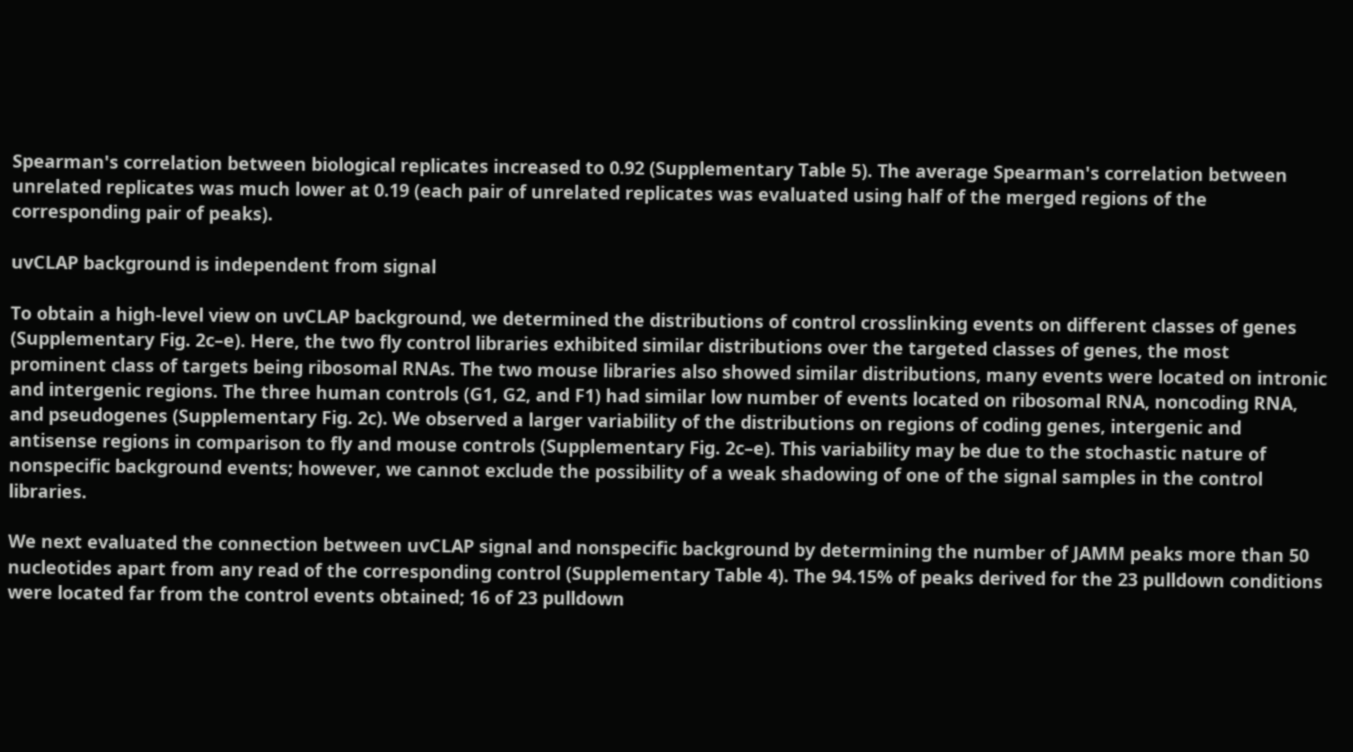Spearman's correlation between biological replicates increased to 0.92 (Supplementary Table 5). The average Spearman's correlation between unrelated replicates was much lower at 0.19 (each pair of unrelated replicates was evaluated using half of the merged regions of the corresponding pair of peaks).

uvCLAP background is independent from signal

To obtain a high-level view on uvCLAP background, we determined the distributions of control crosslinking events on different classes of genes (Supplementary Fig. 2c–e). Here, the two fly control libraries exhibited similar distributions over the targeted classes of genes, the most prominent class of targets being ribosomal RNAs. The two mouse libraries also showed similar distributions, many events were located on intronic and intergenic regions. The three human controls (G1, G2, and F1) had similar low number of events located on ribosomal RNA, noncoding RNA, and pseudogenes (Supplementary Fig. 2c). We observed a larger variability of the distributions on regions of coding genes, intergenic and antisense regions in comparison to fly and mouse controls (Supplementary Fig. 2c–e). This variability may be due to the stochastic nature of nonspecific background events; however, we cannot exclude the possibility of a weak shadowing of one of the signal samples in the control libraries.

We next evaluated the connection between uvCLAP signal and nonspecific background by determining the number of JAMM peaks more than 50 nucleotides apart from any read of the corresponding control (Supplementary Table 4). The 94.15% of peaks derived for the 23 pulldown conditions were located far from the control events obtained; 16 of 23 pulldown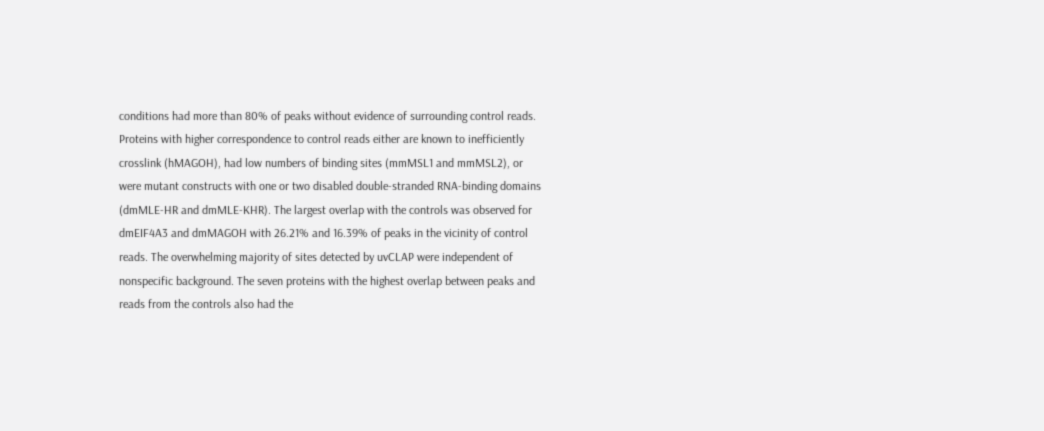conditions had more than 80% of peaks without evidence of surrounding control reads. Proteins with higher correspondence to control reads either are known to inefficiently crosslink (hMAGOH), had low numbers of binding sites (mmMSL1 and mmMSL2), or were mutant constructs with one or two disabled double-stranded RNA-binding domains (dmMLE-HR and dmMLE-KHR). The largest overlap with the controls was observed for dmEIF4A3 and dmMAGOH with 26.21% and 16.39% of peaks in the vicinity of control reads. The overwhelming majority of sites detected by uvCLAP were independent of nonspecific background. The seven proteins with the highest overlap between peaks and reads from the controls also had the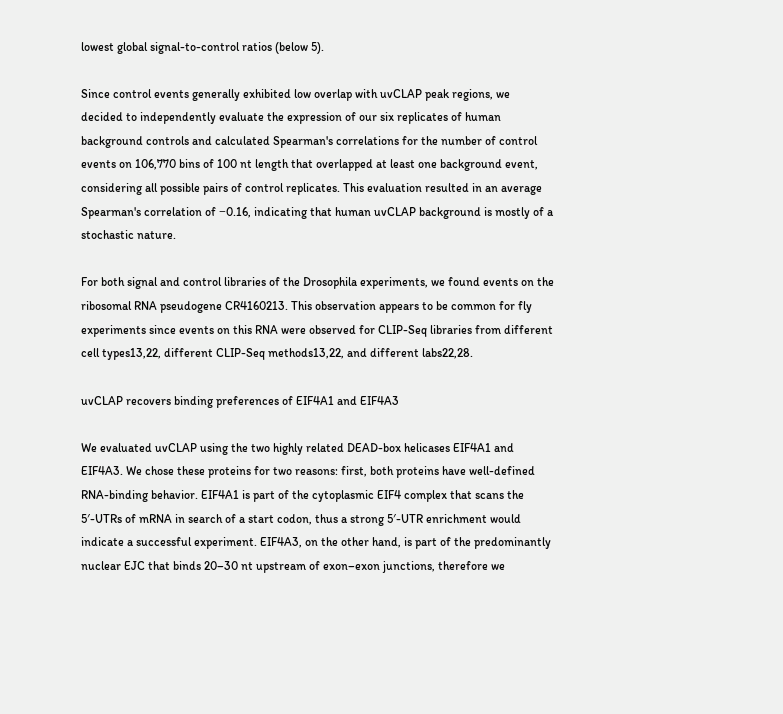lowest global signal-to-control ratios (below 5).

Since control events generally exhibited low overlap with uvCLAP peak regions, we decided to independently evaluate the expression of our six replicates of human background controls and calculated Spearman's correlations for the number of control events on 106,770 bins of 100 nt length that overlapped at least one background event, considering all possible pairs of control replicates. This evaluation resulted in an average Spearman's correlation of −0.16, indicating that human uvCLAP background is mostly of a stochastic nature.

For both signal and control libraries of the Drosophila experiments, we found events on the ribosomal RNA pseudogene CR4160213. This observation appears to be common for fly experiments since events on this RNA were observed for CLIP-Seq libraries from different cell types13,22, different CLIP-Seq methods13,22, and different labs22,28.

uvCLAP recovers binding preferences of EIF4A1 and EIF4A3

We evaluated uvCLAP using the two highly related DEAD-box helicases EIF4A1 and EIF4A3. We chose these proteins for two reasons: first, both proteins have well-defined RNA-binding behavior. EIF4A1 is part of the cytoplasmic EIF4 complex that scans the 5′-UTRs of mRNA in search of a start codon, thus a strong 5′-UTR enrichment would indicate a successful experiment. EIF4A3, on the other hand, is part of the predominantly nuclear EJC that binds 20–30 nt upstream of exon–exon junctions, therefore we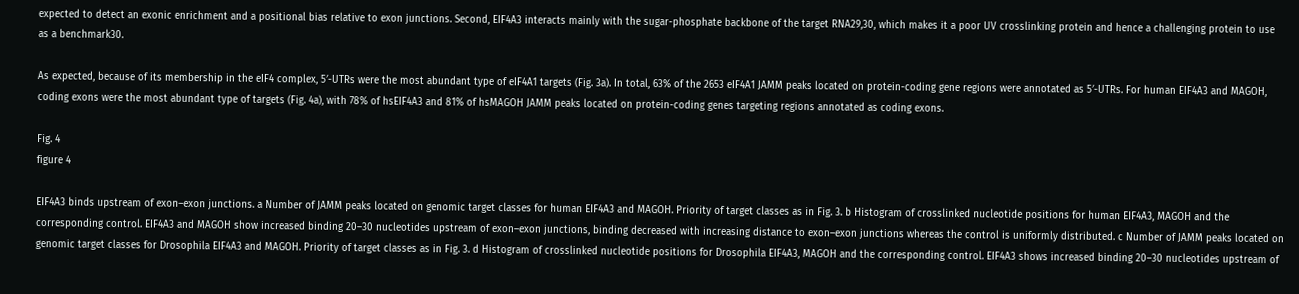expected to detect an exonic enrichment and a positional bias relative to exon junctions. Second, EIF4A3 interacts mainly with the sugar-phosphate backbone of the target RNA29,30, which makes it a poor UV crosslinking protein and hence a challenging protein to use as a benchmark30.

As expected, because of its membership in the eIF4 complex, 5′-UTRs were the most abundant type of eIF4A1 targets (Fig. 3a). In total, 63% of the 2653 eIF4A1 JAMM peaks located on protein-coding gene regions were annotated as 5′-UTRs. For human EIF4A3 and MAGOH, coding exons were the most abundant type of targets (Fig. 4a), with 78% of hsEIF4A3 and 81% of hsMAGOH JAMM peaks located on protein-coding genes targeting regions annotated as coding exons.

Fig. 4
figure 4

EIF4A3 binds upstream of exon–exon junctions. a Number of JAMM peaks located on genomic target classes for human EIF4A3 and MAGOH. Priority of target classes as in Fig. 3. b Histogram of crosslinked nucleotide positions for human EIF4A3, MAGOH and the corresponding control. EIF4A3 and MAGOH show increased binding 20–30 nucleotides upstream of exon–exon junctions, binding decreased with increasing distance to exon–exon junctions whereas the control is uniformly distributed. c Number of JAMM peaks located on genomic target classes for Drosophila EIF4A3 and MAGOH. Priority of target classes as in Fig. 3. d Histogram of crosslinked nucleotide positions for Drosophila EIF4A3, MAGOH and the corresponding control. EIF4A3 shows increased binding 20–30 nucleotides upstream of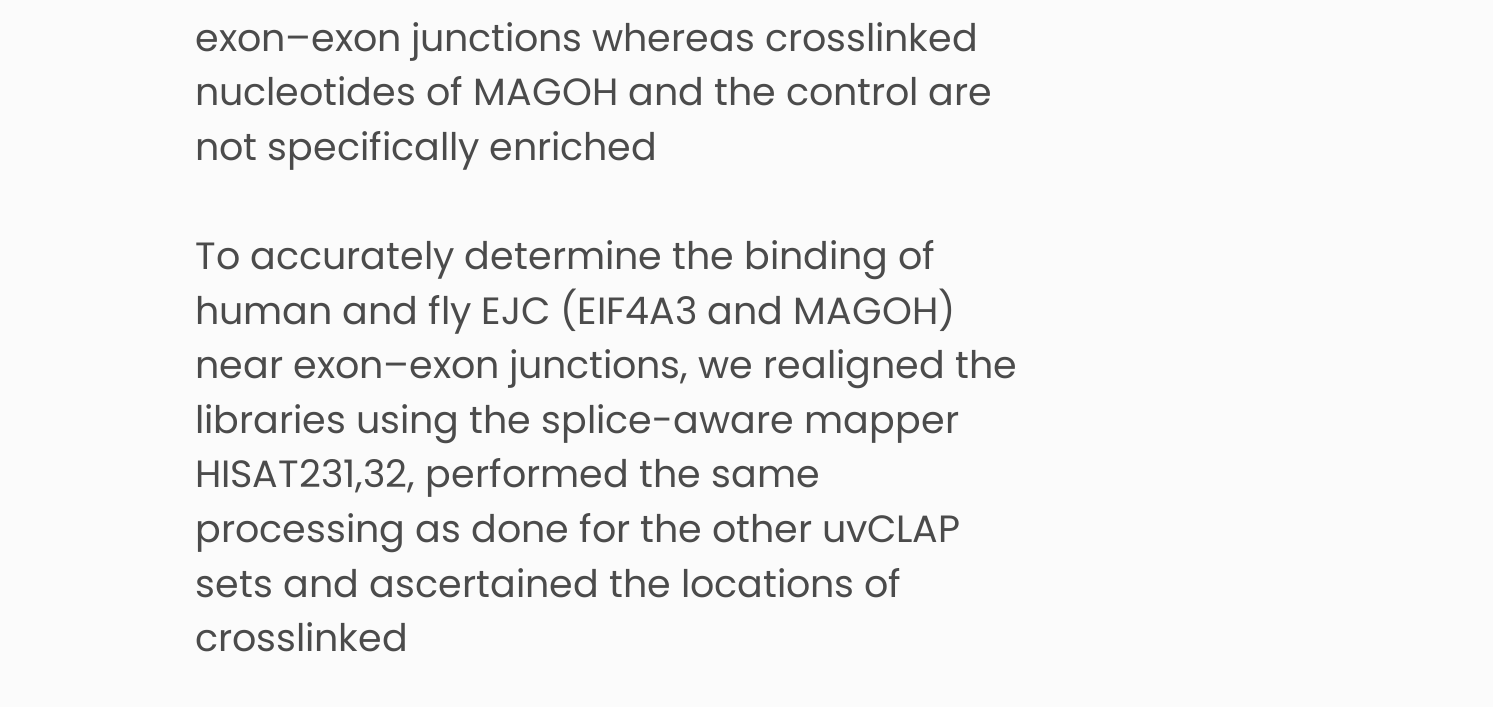exon–exon junctions whereas crosslinked nucleotides of MAGOH and the control are not specifically enriched

To accurately determine the binding of human and fly EJC (EIF4A3 and MAGOH) near exon–exon junctions, we realigned the libraries using the splice-aware mapper HISAT231,32, performed the same processing as done for the other uvCLAP sets and ascertained the locations of crosslinked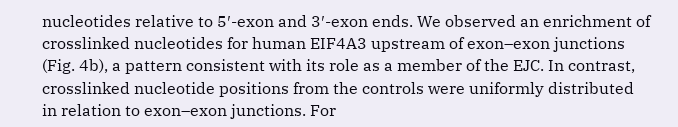nucleotides relative to 5′-exon and 3′-exon ends. We observed an enrichment of crosslinked nucleotides for human EIF4A3 upstream of exon–exon junctions (Fig. 4b), a pattern consistent with its role as a member of the EJC. In contrast, crosslinked nucleotide positions from the controls were uniformly distributed in relation to exon–exon junctions. For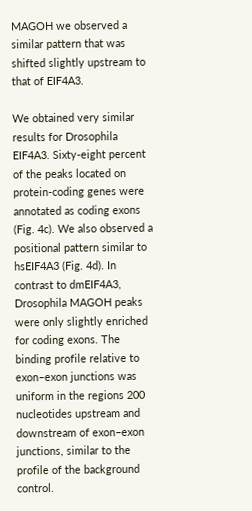MAGOH we observed a similar pattern that was shifted slightly upstream to that of EIF4A3.

We obtained very similar results for Drosophila EIF4A3. Sixty-eight percent of the peaks located on protein-coding genes were annotated as coding exons (Fig. 4c). We also observed a positional pattern similar to hsEIF4A3 (Fig. 4d). In contrast to dmEIF4A3, Drosophila MAGOH peaks were only slightly enriched for coding exons. The binding profile relative to exon–exon junctions was uniform in the regions 200 nucleotides upstream and downstream of exon–exon junctions, similar to the profile of the background control.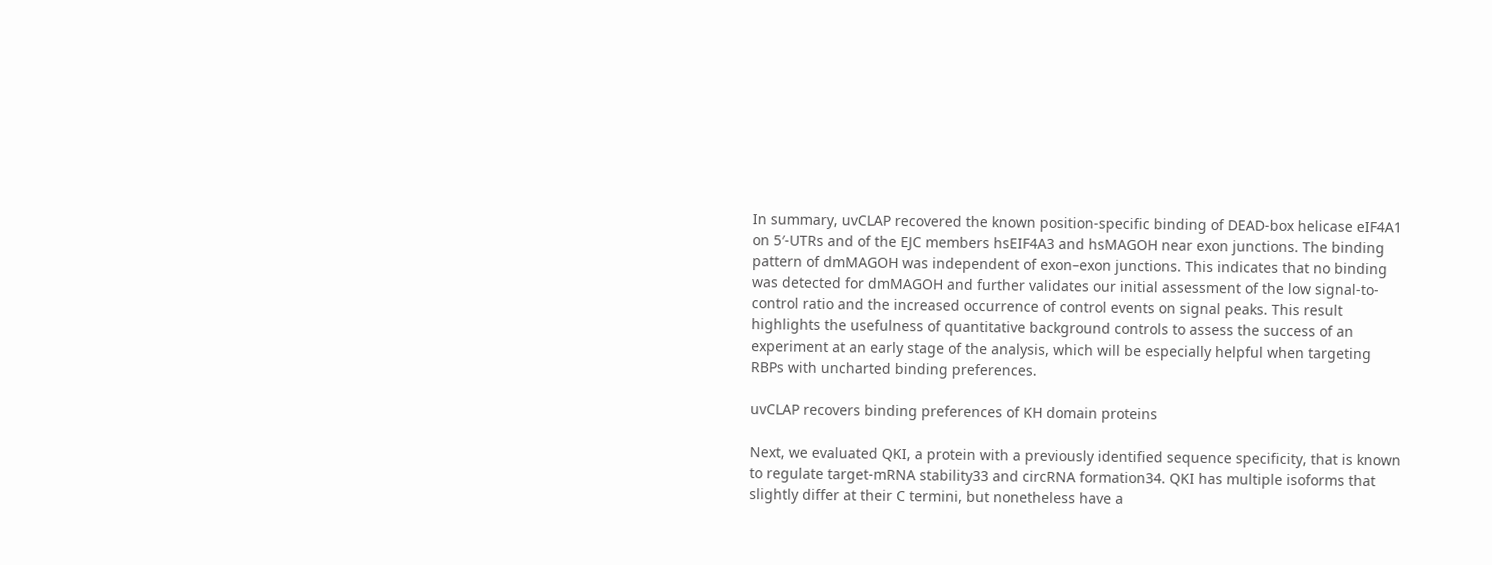In summary, uvCLAP recovered the known position-specific binding of DEAD-box helicase eIF4A1 on 5′-UTRs and of the EJC members hsEIF4A3 and hsMAGOH near exon junctions. The binding pattern of dmMAGOH was independent of exon–exon junctions. This indicates that no binding was detected for dmMAGOH and further validates our initial assessment of the low signal-to-control ratio and the increased occurrence of control events on signal peaks. This result highlights the usefulness of quantitative background controls to assess the success of an experiment at an early stage of the analysis, which will be especially helpful when targeting RBPs with uncharted binding preferences.

uvCLAP recovers binding preferences of KH domain proteins

Next, we evaluated QKI, a protein with a previously identified sequence specificity, that is known to regulate target-mRNA stability33 and circRNA formation34. QKI has multiple isoforms that slightly differ at their C termini, but nonetheless have a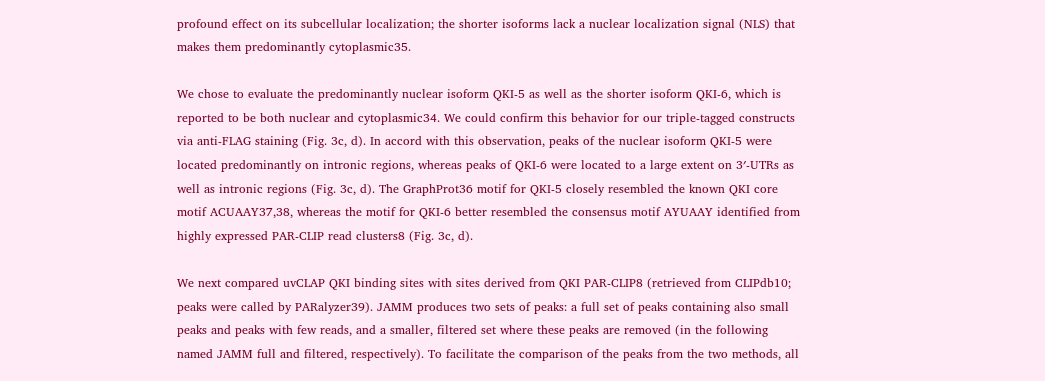profound effect on its subcellular localization; the shorter isoforms lack a nuclear localization signal (NLS) that makes them predominantly cytoplasmic35.

We chose to evaluate the predominantly nuclear isoform QKI-5 as well as the shorter isoform QKI-6, which is reported to be both nuclear and cytoplasmic34. We could confirm this behavior for our triple-tagged constructs via anti-FLAG staining (Fig. 3c, d). In accord with this observation, peaks of the nuclear isoform QKI-5 were located predominantly on intronic regions, whereas peaks of QKI-6 were located to a large extent on 3′-UTRs as well as intronic regions (Fig. 3c, d). The GraphProt36 motif for QKI-5 closely resembled the known QKI core motif ACUAAY37,38, whereas the motif for QKI-6 better resembled the consensus motif AYUAAY identified from highly expressed PAR-CLIP read clusters8 (Fig. 3c, d).

We next compared uvCLAP QKI binding sites with sites derived from QKI PAR-CLIP8 (retrieved from CLIPdb10; peaks were called by PARalyzer39). JAMM produces two sets of peaks: a full set of peaks containing also small peaks and peaks with few reads, and a smaller, filtered set where these peaks are removed (in the following named JAMM full and filtered, respectively). To facilitate the comparison of the peaks from the two methods, all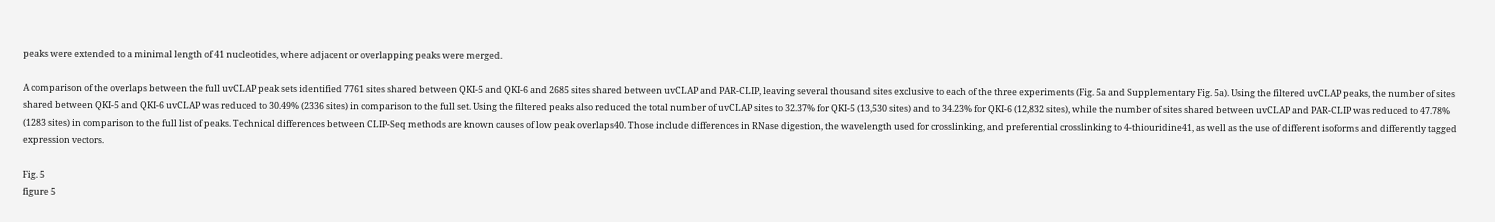peaks were extended to a minimal length of 41 nucleotides, where adjacent or overlapping peaks were merged.

A comparison of the overlaps between the full uvCLAP peak sets identified 7761 sites shared between QKI-5 and QKI-6 and 2685 sites shared between uvCLAP and PAR-CLIP, leaving several thousand sites exclusive to each of the three experiments (Fig. 5a and Supplementary Fig. 5a). Using the filtered uvCLAP peaks, the number of sites shared between QKI-5 and QKI-6 uvCLAP was reduced to 30.49% (2336 sites) in comparison to the full set. Using the filtered peaks also reduced the total number of uvCLAP sites to 32.37% for QKI-5 (13,530 sites) and to 34.23% for QKI-6 (12,832 sites), while the number of sites shared between uvCLAP and PAR-CLIP was reduced to 47.78% (1283 sites) in comparison to the full list of peaks. Technical differences between CLIP-Seq methods are known causes of low peak overlaps40. Those include differences in RNase digestion, the wavelength used for crosslinking, and preferential crosslinking to 4-thiouridine41, as well as the use of different isoforms and differently tagged expression vectors.

Fig. 5
figure 5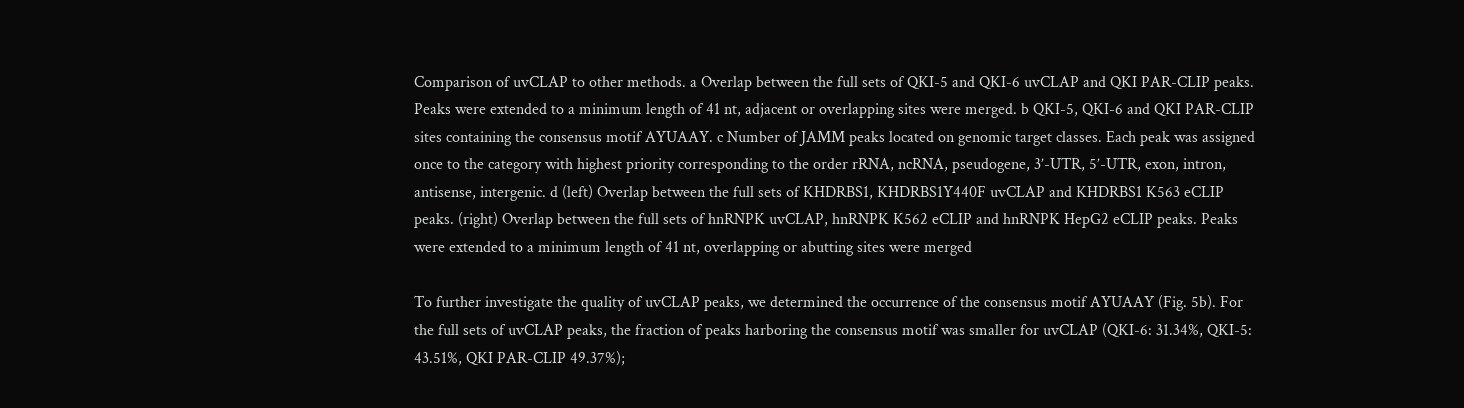Comparison of uvCLAP to other methods. a Overlap between the full sets of QKI-5 and QKI-6 uvCLAP and QKI PAR-CLIP peaks. Peaks were extended to a minimum length of 41 nt, adjacent or overlapping sites were merged. b QKI-5, QKI-6 and QKI PAR-CLIP sites containing the consensus motif AYUAAY. c Number of JAMM peaks located on genomic target classes. Each peak was assigned once to the category with highest priority corresponding to the order rRNA, ncRNA, pseudogene, 3’-UTR, 5’-UTR, exon, intron, antisense, intergenic. d (left) Overlap between the full sets of KHDRBS1, KHDRBS1Y440F uvCLAP and KHDRBS1 K563 eCLIP peaks. (right) Overlap between the full sets of hnRNPK uvCLAP, hnRNPK K562 eCLIP and hnRNPK HepG2 eCLIP peaks. Peaks were extended to a minimum length of 41 nt, overlapping or abutting sites were merged

To further investigate the quality of uvCLAP peaks, we determined the occurrence of the consensus motif AYUAAY (Fig. 5b). For the full sets of uvCLAP peaks, the fraction of peaks harboring the consensus motif was smaller for uvCLAP (QKI-6: 31.34%, QKI-5: 43.51%, QKI PAR-CLIP 49.37%);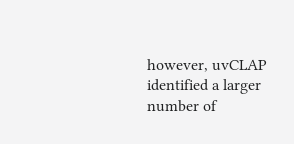however, uvCLAP identified a larger number of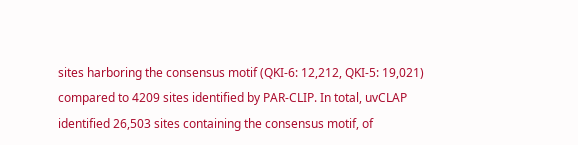sites harboring the consensus motif (QKI-6: 12,212, QKI-5: 19,021) compared to 4209 sites identified by PAR-CLIP. In total, uvCLAP identified 26,503 sites containing the consensus motif, of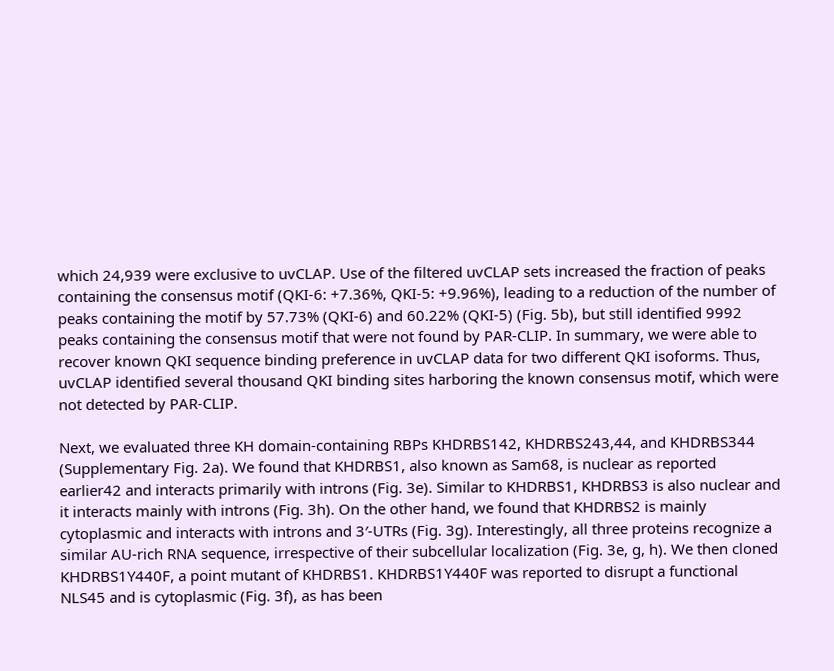which 24,939 were exclusive to uvCLAP. Use of the filtered uvCLAP sets increased the fraction of peaks containing the consensus motif (QKI-6: +7.36%, QKI-5: +9.96%), leading to a reduction of the number of peaks containing the motif by 57.73% (QKI-6) and 60.22% (QKI-5) (Fig. 5b), but still identified 9992 peaks containing the consensus motif that were not found by PAR-CLIP. In summary, we were able to recover known QKI sequence binding preference in uvCLAP data for two different QKI isoforms. Thus, uvCLAP identified several thousand QKI binding sites harboring the known consensus motif, which were not detected by PAR-CLIP.

Next, we evaluated three KH domain-containing RBPs KHDRBS142, KHDRBS243,44, and KHDRBS344 (Supplementary Fig. 2a). We found that KHDRBS1, also known as Sam68, is nuclear as reported earlier42 and interacts primarily with introns (Fig. 3e). Similar to KHDRBS1, KHDRBS3 is also nuclear and it interacts mainly with introns (Fig. 3h). On the other hand, we found that KHDRBS2 is mainly cytoplasmic and interacts with introns and 3′-UTRs (Fig. 3g). Interestingly, all three proteins recognize a similar AU-rich RNA sequence, irrespective of their subcellular localization (Fig. 3e, g, h). We then cloned KHDRBS1Y440F, a point mutant of KHDRBS1. KHDRBS1Y440F was reported to disrupt a functional NLS45 and is cytoplasmic (Fig. 3f), as has been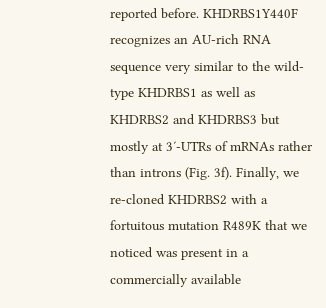reported before. KHDRBS1Y440F recognizes an AU-rich RNA sequence very similar to the wild-type KHDRBS1 as well as KHDRBS2 and KHDRBS3 but mostly at 3′-UTRs of mRNAs rather than introns (Fig. 3f). Finally, we re-cloned KHDRBS2 with a fortuitous mutation R489K that we noticed was present in a commercially available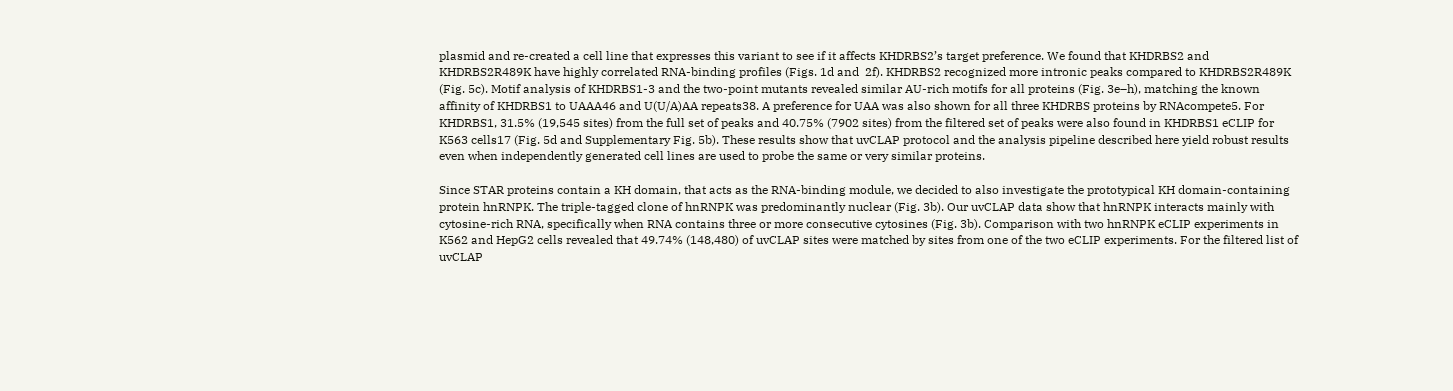plasmid and re-created a cell line that expresses this variant to see if it affects KHDRBS2’s target preference. We found that KHDRBS2 and KHDRBS2R489K have highly correlated RNA-binding profiles (Figs. 1d and  2f). KHDRBS2 recognized more intronic peaks compared to KHDRBS2R489K (Fig. 5c). Motif analysis of KHDRBS1-3 and the two-point mutants revealed similar AU-rich motifs for all proteins (Fig. 3e–h), matching the known affinity of KHDRBS1 to UAAA46 and U(U/A)AA repeats38. A preference for UAA was also shown for all three KHDRBS proteins by RNAcompete5. For KHDRBS1, 31.5% (19,545 sites) from the full set of peaks and 40.75% (7902 sites) from the filtered set of peaks were also found in KHDRBS1 eCLIP for K563 cells17 (Fig. 5d and Supplementary Fig. 5b). These results show that uvCLAP protocol and the analysis pipeline described here yield robust results even when independently generated cell lines are used to probe the same or very similar proteins.

Since STAR proteins contain a KH domain, that acts as the RNA-binding module, we decided to also investigate the prototypical KH domain-containing protein hnRNPK. The triple-tagged clone of hnRNPK was predominantly nuclear (Fig. 3b). Our uvCLAP data show that hnRNPK interacts mainly with cytosine-rich RNA, specifically when RNA contains three or more consecutive cytosines (Fig. 3b). Comparison with two hnRNPK eCLIP experiments in K562 and HepG2 cells revealed that 49.74% (148,480) of uvCLAP sites were matched by sites from one of the two eCLIP experiments. For the filtered list of uvCLAP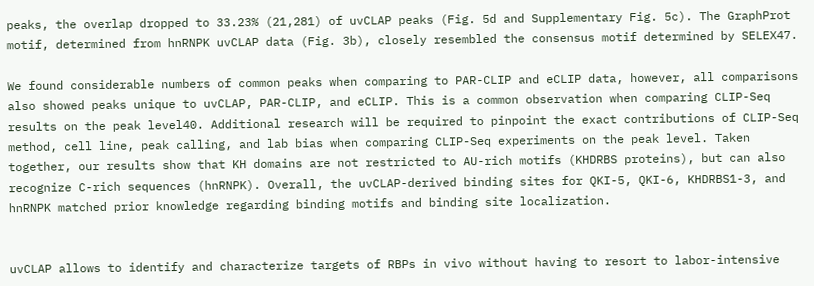peaks, the overlap dropped to 33.23% (21,281) of uvCLAP peaks (Fig. 5d and Supplementary Fig. 5c). The GraphProt motif, determined from hnRNPK uvCLAP data (Fig. 3b), closely resembled the consensus motif determined by SELEX47.

We found considerable numbers of common peaks when comparing to PAR-CLIP and eCLIP data, however, all comparisons also showed peaks unique to uvCLAP, PAR-CLIP, and eCLIP. This is a common observation when comparing CLIP-Seq results on the peak level40. Additional research will be required to pinpoint the exact contributions of CLIP-Seq method, cell line, peak calling, and lab bias when comparing CLIP-Seq experiments on the peak level. Taken together, our results show that KH domains are not restricted to AU-rich motifs (KHDRBS proteins), but can also recognize C-rich sequences (hnRNPK). Overall, the uvCLAP-derived binding sites for QKI-5, QKI-6, KHDRBS1-3, and hnRNPK matched prior knowledge regarding binding motifs and binding site localization.


uvCLAP allows to identify and characterize targets of RBPs in vivo without having to resort to labor-intensive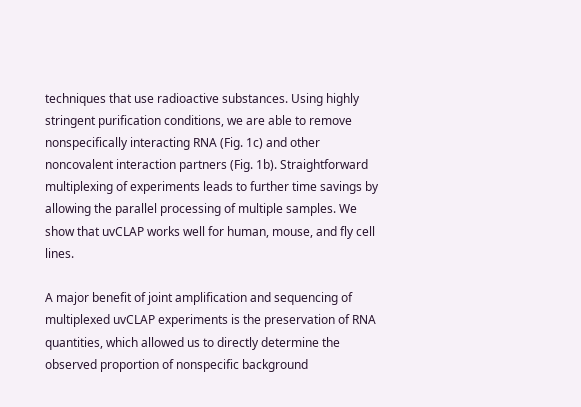techniques that use radioactive substances. Using highly stringent purification conditions, we are able to remove nonspecifically interacting RNA (Fig. 1c) and other noncovalent interaction partners (Fig. 1b). Straightforward multiplexing of experiments leads to further time savings by allowing the parallel processing of multiple samples. We show that uvCLAP works well for human, mouse, and fly cell lines.

A major benefit of joint amplification and sequencing of multiplexed uvCLAP experiments is the preservation of RNA quantities, which allowed us to directly determine the observed proportion of nonspecific background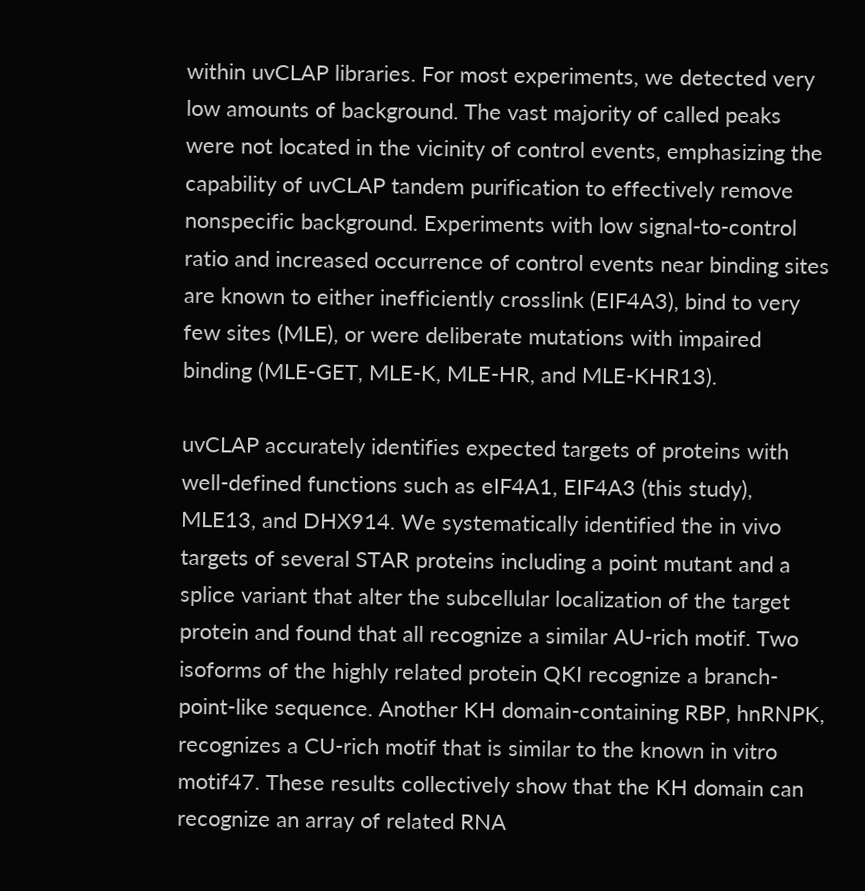within uvCLAP libraries. For most experiments, we detected very low amounts of background. The vast majority of called peaks were not located in the vicinity of control events, emphasizing the capability of uvCLAP tandem purification to effectively remove nonspecific background. Experiments with low signal-to-control ratio and increased occurrence of control events near binding sites are known to either inefficiently crosslink (EIF4A3), bind to very few sites (MLE), or were deliberate mutations with impaired binding (MLE-GET, MLE-K, MLE-HR, and MLE-KHR13).

uvCLAP accurately identifies expected targets of proteins with well-defined functions such as eIF4A1, EIF4A3 (this study), MLE13, and DHX914. We systematically identified the in vivo targets of several STAR proteins including a point mutant and a splice variant that alter the subcellular localization of the target protein and found that all recognize a similar AU-rich motif. Two isoforms of the highly related protein QKI recognize a branch-point-like sequence. Another KH domain-containing RBP, hnRNPK, recognizes a CU-rich motif that is similar to the known in vitro motif47. These results collectively show that the KH domain can recognize an array of related RNA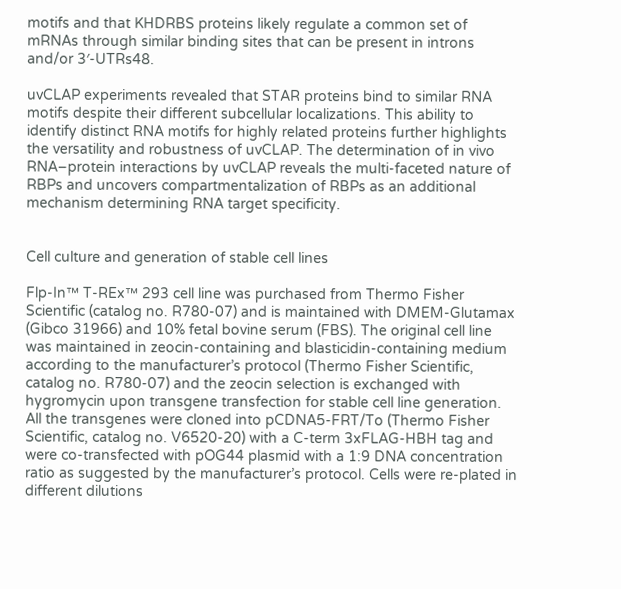motifs and that KHDRBS proteins likely regulate a common set of mRNAs through similar binding sites that can be present in introns and/or 3′-UTRs48.

uvCLAP experiments revealed that STAR proteins bind to similar RNA motifs despite their different subcellular localizations. This ability to identify distinct RNA motifs for highly related proteins further highlights the versatility and robustness of uvCLAP. The determination of in vivo RNA–protein interactions by uvCLAP reveals the multi-faceted nature of RBPs and uncovers compartmentalization of RBPs as an additional mechanism determining RNA target specificity.


Cell culture and generation of stable cell lines

Flp-In™ T-REx™ 293 cell line was purchased from Thermo Fisher Scientific (catalog no. R780-07) and is maintained with DMEM-Glutamax (Gibco 31966) and 10% fetal bovine serum (FBS). The original cell line was maintained in zeocin-containing and blasticidin-containing medium according to the manufacturer’s protocol (Thermo Fisher Scientific, catalog no. R780-07) and the zeocin selection is exchanged with hygromycin upon transgene transfection for stable cell line generation. All the transgenes were cloned into pCDNA5-FRT/To (Thermo Fisher Scientific, catalog no. V6520-20) with a C-term 3xFLAG-HBH tag and were co-transfected with pOG44 plasmid with a 1:9 DNA concentration ratio as suggested by the manufacturer’s protocol. Cells were re-plated in different dilutions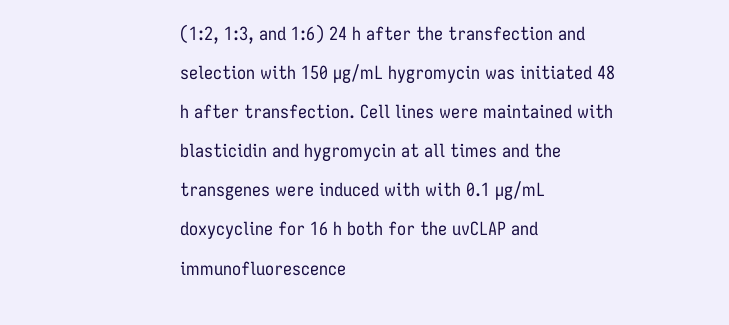(1:2, 1:3, and 1:6) 24 h after the transfection and selection with 150 µg/mL hygromycin was initiated 48 h after transfection. Cell lines were maintained with blasticidin and hygromycin at all times and the transgenes were induced with with 0.1 µg/mL doxycycline for 16 h both for the uvCLAP and immunofluorescence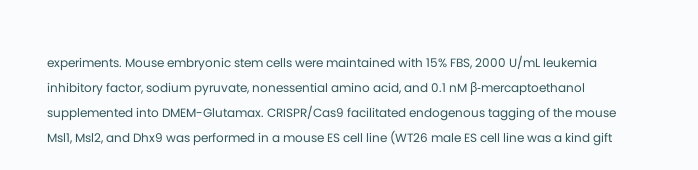experiments. Mouse embryonic stem cells were maintained with 15% FBS, 2000 U/mL leukemia inhibitory factor, sodium pyruvate, nonessential amino acid, and 0.1 nM β-mercaptoethanol supplemented into DMEM-Glutamax. CRISPR/Cas9 facilitated endogenous tagging of the mouse Msl1, Msl2, and Dhx9 was performed in a mouse ES cell line (WT26 male ES cell line was a kind gift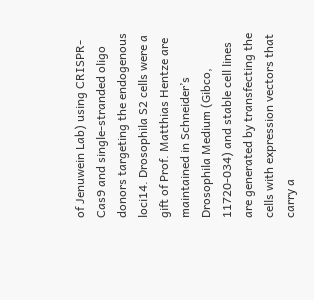of Jenuwein Lab) using CRISPR-Cas9 and single-stranded oligo donors targeting the endogenous loci14. Drosophila S2 cells were a gift of Prof. Matthias Hentze are maintained in Schneider’s Drosophila Medium (Gibco, 11720-034) and stable cell lines are generated by transfecting the cells with expression vectors that carry a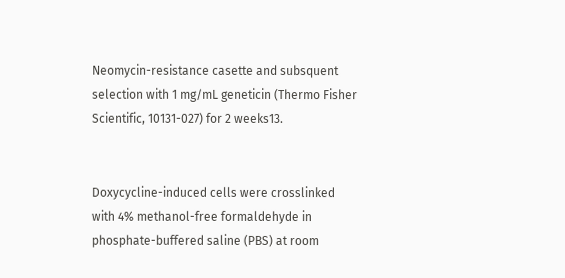Neomycin-resistance casette and subsquent selection with 1 mg/mL geneticin (Thermo Fisher Scientific, 10131-027) for 2 weeks13.


Doxycycline-induced cells were crosslinked with 4% methanol-free formaldehyde in phosphate-buffered saline (PBS) at room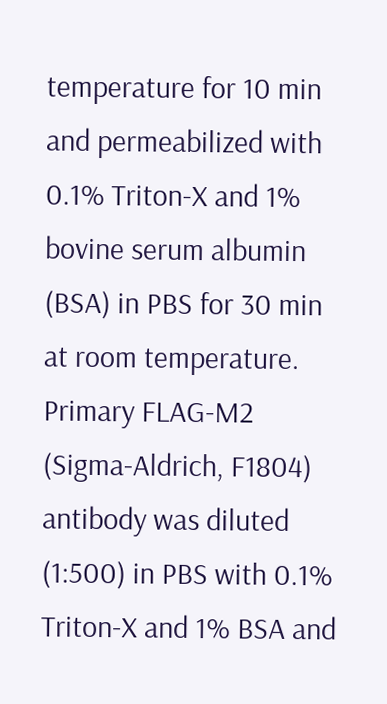temperature for 10 min and permeabilized with 0.1% Triton-X and 1% bovine serum albumin (BSA) in PBS for 30 min at room temperature. Primary FLAG-M2 (Sigma-Aldrich, F1804) antibody was diluted (1:500) in PBS with 0.1% Triton-X and 1% BSA and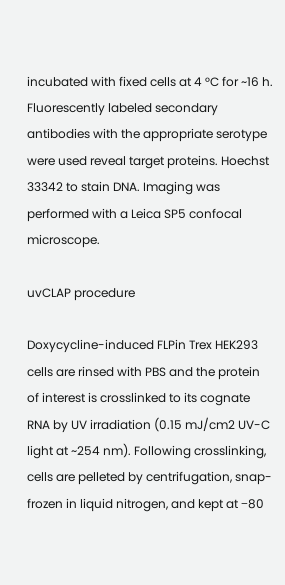incubated with fixed cells at 4 °C for ~16 h. Fluorescently labeled secondary antibodies with the appropriate serotype were used reveal target proteins. Hoechst 33342 to stain DNA. Imaging was performed with a Leica SP5 confocal microscope.

uvCLAP procedure

Doxycycline-induced FLPin Trex HEK293 cells are rinsed with PBS and the protein of interest is crosslinked to its cognate RNA by UV irradiation (0.15 mJ/cm2 UV-C light at ~254 nm). Following crosslinking, cells are pelleted by centrifugation, snap-frozen in liquid nitrogen, and kept at −80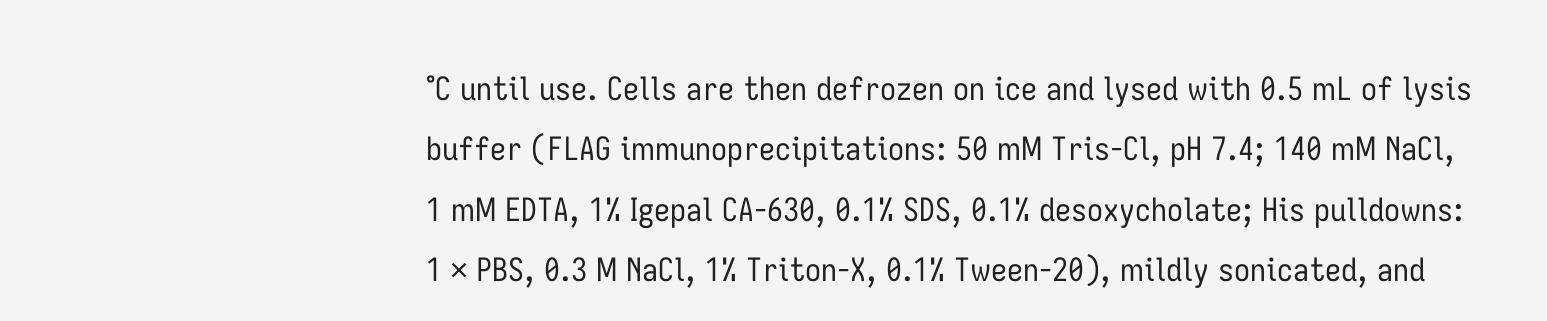°C until use. Cells are then defrozen on ice and lysed with 0.5 mL of lysis buffer (FLAG immunoprecipitations: 50 mM Tris-Cl, pH 7.4; 140 mM NaCl, 1 mM EDTA, 1% Igepal CA-630, 0.1% SDS, 0.1% desoxycholate; His pulldowns: 1 × PBS, 0.3 M NaCl, 1% Triton-X, 0.1% Tween-20), mildly sonicated, and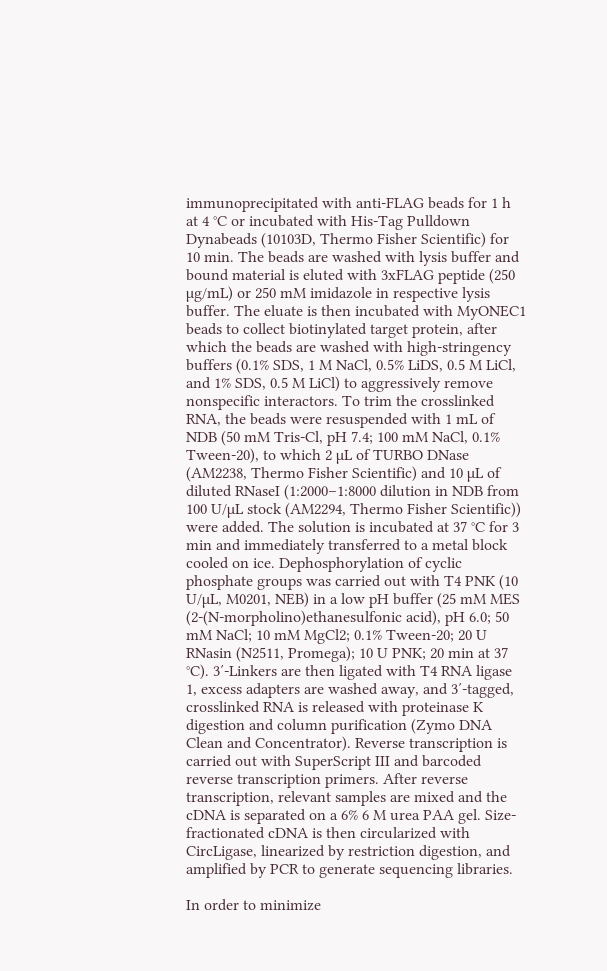immunoprecipitated with anti-FLAG beads for 1 h at 4 °C or incubated with His-Tag Pulldown Dynabeads (10103D, Thermo Fisher Scientific) for 10 min. The beads are washed with lysis buffer and bound material is eluted with 3xFLAG peptide (250 µg/mL) or 250 mM imidazole in respective lysis buffer. The eluate is then incubated with MyONEC1 beads to collect biotinylated target protein, after which the beads are washed with high-stringency buffers (0.1% SDS, 1 M NaCl, 0.5% LiDS, 0.5 M LiCl, and 1% SDS, 0.5 M LiCl) to aggressively remove nonspecific interactors. To trim the crosslinked RNA, the beads were resuspended with 1 mL of NDB (50 mM Tris-Cl, pH 7.4; 100 mM NaCl, 0.1% Tween-20), to which 2 µL of TURBO DNase (AM2238, Thermo Fisher Scientific) and 10 µL of diluted RNaseI (1:2000–1:8000 dilution in NDB from 100 U/µL stock (AM2294, Thermo Fisher Scientific)) were added. The solution is incubated at 37 °C for 3 min and immediately transferred to a metal block cooled on ice. Dephosphorylation of cyclic phosphate groups was carried out with T4 PNK (10 U/µL, M0201, NEB) in a low pH buffer (25 mM MES (2-(N-morpholino)ethanesulfonic acid), pH 6.0; 50 mM NaCl; 10 mM MgCl2; 0.1% Tween-20; 20 U RNasin (N2511, Promega); 10 U PNK; 20 min at 37 °C). 3′-Linkers are then ligated with T4 RNA ligase 1, excess adapters are washed away, and 3′-tagged, crosslinked RNA is released with proteinase K digestion and column purification (Zymo DNA Clean and Concentrator). Reverse transcription is carried out with SuperScript III and barcoded reverse transcription primers. After reverse transcription, relevant samples are mixed and the cDNA is separated on a 6% 6 M urea PAA gel. Size-fractionated cDNA is then circularized with CircLigase, linearized by restriction digestion, and amplified by PCR to generate sequencing libraries.

In order to minimize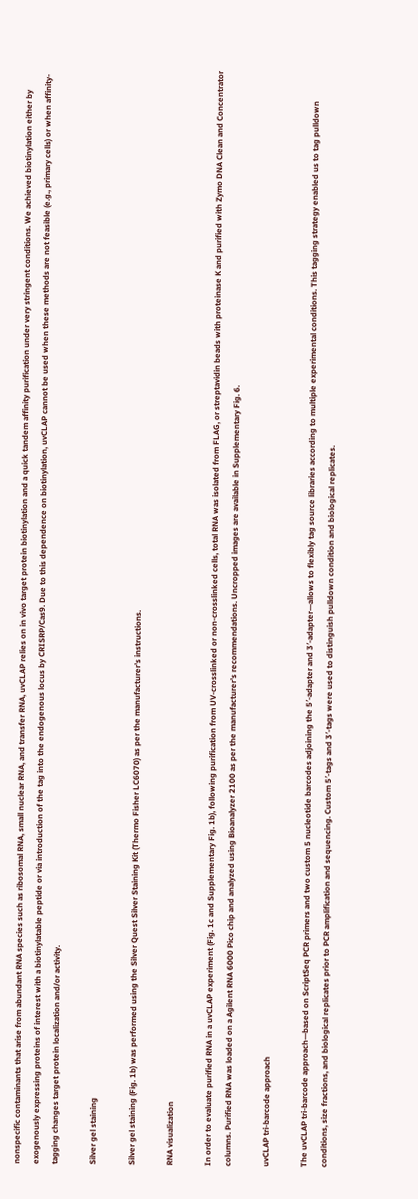nonspecific contaminants that arise from abundant RNA species such as ribosomal RNA, small nuclear RNA, and transfer RNA, uvCLAP relies on in vivo target protein biotinylation and a quick tandem affinity purification under very stringent conditions. We achieved biotinylation either by exogenously expressing proteins of interest with a biotinylatable peptide or via introduction of the tag into the endogenous locus by CRISRP/Cas9. Due to this dependence on biotinylation, uvCLAP cannot be used when these methods are not feasible (e.g., primary cells) or when affinity-tagging changes target protein localization and/or activity.

Silver gel staining

Silver gel staining (Fig. 1b) was performed using the Silver Quest Silver Staining Kit (Thermo Fisher LC6070) as per the manufacturer’s instructions.

RNA visualization

In order to evaluate purified RNA in a uvCLAP experiment (Fig. 1c and Supplementary Fig. 1b), following purification from UV-crosslinked or non-crosslinked cells, total RNA was isolated from FLAG, or streptavidin beads with proteinase K and purified with Zymo DNA Clean and Concentrator columns. Purified RNA was loaded on a Agilent RNA 6000 Pico chip and analyzed using Bioanalyzer 2100 as per the manufacturer’s recommendations. Uncropped images are available in Supplementary Fig. 6.

uvCLAP tri-barcode approach

The uvCLAP tri-barcode approach—based on ScriptSeq PCR primers and two custom 5 nucleotide barcodes adjoining the 5′-adapter and 3′-adapter—allows to flexibly tag source libraries according to multiple experimental conditions. This tagging strategy enabled us to tag pulldown conditions, size fractions, and biological replicates prior to PCR amplification and sequencing. Custom 5′-tags and 3′-tags were used to distinguish pulldown condition and biological replicates.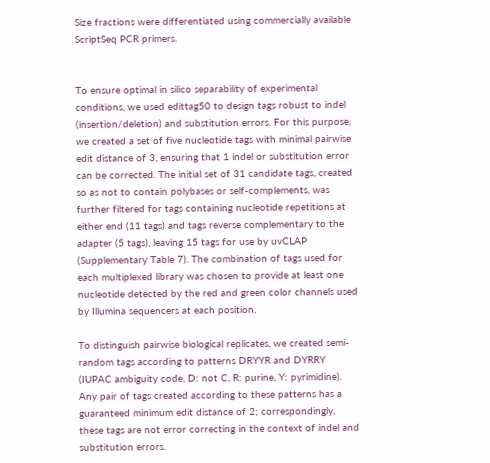Size fractions were differentiated using commercially available ScriptSeq PCR primers.


To ensure optimal in silico separability of experimental conditions, we used edittag50 to design tags robust to indel (insertion/deletion) and substitution errors. For this purpose, we created a set of five nucleotide tags with minimal pairwise edit distance of 3, ensuring that 1 indel or substitution error can be corrected. The initial set of 31 candidate tags, created so as not to contain polybases or self-complements, was further filtered for tags containing nucleotide repetitions at either end (11 tags) and tags reverse complementary to the adapter (5 tags), leaving 15 tags for use by uvCLAP (Supplementary Table 7). The combination of tags used for each multiplexed library was chosen to provide at least one nucleotide detected by the red and green color channels used by Illumina sequencers at each position.

To distinguish pairwise biological replicates, we created semi-random tags according to patterns DRYYR and DYRRY (IUPAC ambiguity code, D: not C, R: purine, Y: pyrimidine). Any pair of tags created according to these patterns has a guaranteed minimum edit distance of 2; correspondingly, these tags are not error correcting in the context of indel and substitution errors.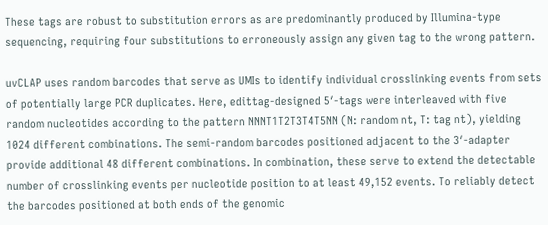These tags are robust to substitution errors as are predominantly produced by Illumina-type sequencing, requiring four substitutions to erroneously assign any given tag to the wrong pattern.

uvCLAP uses random barcodes that serve as UMIs to identify individual crosslinking events from sets of potentially large PCR duplicates. Here, edittag-designed 5′-tags were interleaved with five random nucleotides according to the pattern NNNT1T2T3T4T5NN (N: random nt, T: tag nt), yielding 1024 different combinations. The semi-random barcodes positioned adjacent to the 3′-adapter provide additional 48 different combinations. In combination, these serve to extend the detectable number of crosslinking events per nucleotide position to at least 49,152 events. To reliably detect the barcodes positioned at both ends of the genomic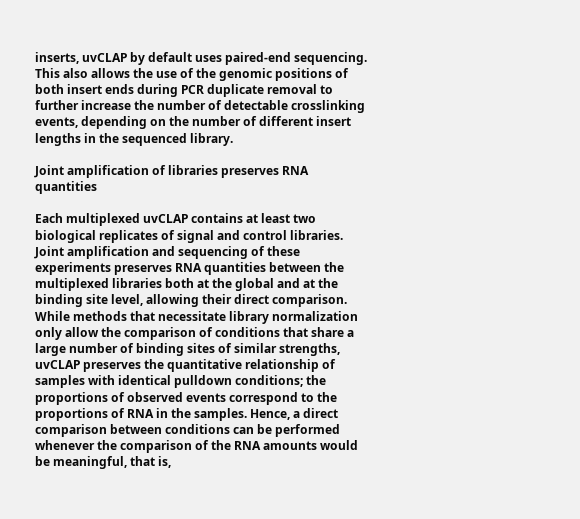inserts, uvCLAP by default uses paired-end sequencing. This also allows the use of the genomic positions of both insert ends during PCR duplicate removal to further increase the number of detectable crosslinking events, depending on the number of different insert lengths in the sequenced library.

Joint amplification of libraries preserves RNA quantities

Each multiplexed uvCLAP contains at least two biological replicates of signal and control libraries. Joint amplification and sequencing of these experiments preserves RNA quantities between the multiplexed libraries both at the global and at the binding site level, allowing their direct comparison. While methods that necessitate library normalization only allow the comparison of conditions that share a large number of binding sites of similar strengths, uvCLAP preserves the quantitative relationship of samples with identical pulldown conditions; the proportions of observed events correspond to the proportions of RNA in the samples. Hence, a direct comparison between conditions can be performed whenever the comparison of the RNA amounts would be meaningful, that is,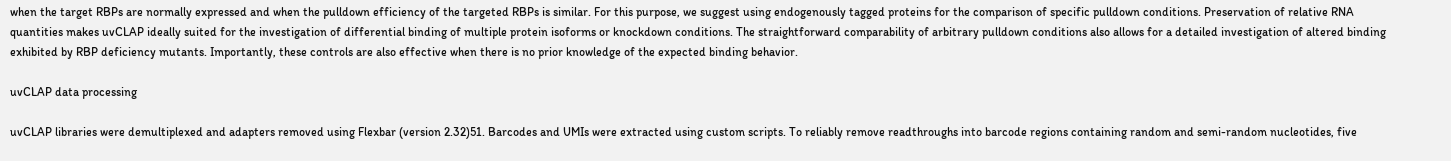when the target RBPs are normally expressed and when the pulldown efficiency of the targeted RBPs is similar. For this purpose, we suggest using endogenously tagged proteins for the comparison of specific pulldown conditions. Preservation of relative RNA quantities makes uvCLAP ideally suited for the investigation of differential binding of multiple protein isoforms or knockdown conditions. The straightforward comparability of arbitrary pulldown conditions also allows for a detailed investigation of altered binding exhibited by RBP deficiency mutants. Importantly, these controls are also effective when there is no prior knowledge of the expected binding behavior.

uvCLAP data processing

uvCLAP libraries were demultiplexed and adapters removed using Flexbar (version 2.32)51. Barcodes and UMIs were extracted using custom scripts. To reliably remove readthroughs into barcode regions containing random and semi-random nucleotides, five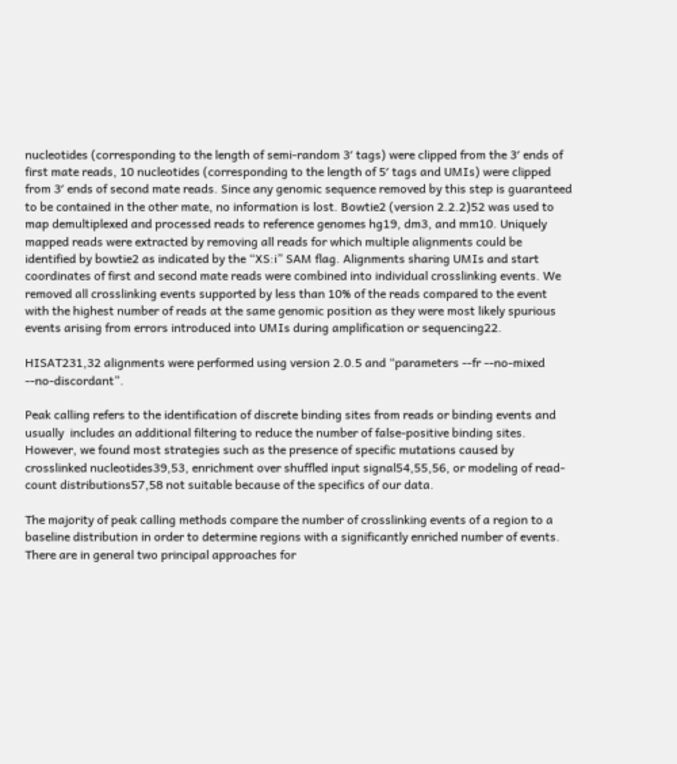nucleotides (corresponding to the length of semi-random 3′ tags) were clipped from the 3′ ends of first mate reads, 10 nucleotides (corresponding to the length of 5′ tags and UMIs) were clipped from 3′ ends of second mate reads. Since any genomic sequence removed by this step is guaranteed to be contained in the other mate, no information is lost. Bowtie2 (version 2.2.2)52 was used to map demultiplexed and processed reads to reference genomes hg19, dm3, and mm10. Uniquely mapped reads were extracted by removing all reads for which multiple alignments could be identified by bowtie2 as indicated by the “XS:i” SAM flag. Alignments sharing UMIs and start coordinates of first and second mate reads were combined into individual crosslinking events. We removed all crosslinking events supported by less than 10% of the reads compared to the event with the highest number of reads at the same genomic position as they were most likely spurious events arising from errors introduced into UMIs during amplification or sequencing22.

HISAT231,32 alignments were performed using version 2.0.5 and “parameters --fr --no-mixed --no-discordant”.

Peak calling refers to the identification of discrete binding sites from reads or binding events and usually  includes an additional filtering to reduce the number of false-positive binding sites. However, we found most strategies such as the presence of specific mutations caused by crosslinked nucleotides39,53, enrichment over shuffled input signal54,55,56, or modeling of read-count distributions57,58 not suitable because of the specifics of our data.

The majority of peak calling methods compare the number of crosslinking events of a region to a baseline distribution in order to determine regions with a significantly enriched number of events. There are in general two principal approaches for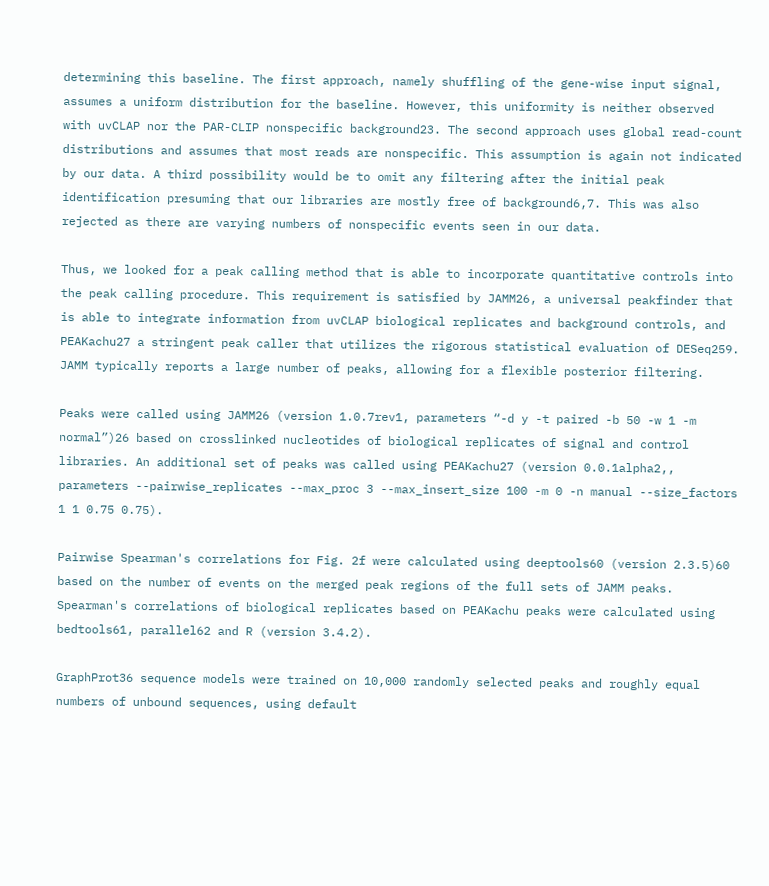determining this baseline. The first approach, namely shuffling of the gene-wise input signal, assumes a uniform distribution for the baseline. However, this uniformity is neither observed with uvCLAP nor the PAR-CLIP nonspecific background23. The second approach uses global read-count distributions and assumes that most reads are nonspecific. This assumption is again not indicated by our data. A third possibility would be to omit any filtering after the initial peak identification presuming that our libraries are mostly free of background6,7. This was also rejected as there are varying numbers of nonspecific events seen in our data.

Thus, we looked for a peak calling method that is able to incorporate quantitative controls into the peak calling procedure. This requirement is satisfied by JAMM26, a universal peakfinder that is able to integrate information from uvCLAP biological replicates and background controls, and PEAKachu27 a stringent peak caller that utilizes the rigorous statistical evaluation of DESeq259. JAMM typically reports a large number of peaks, allowing for a flexible posterior filtering.

Peaks were called using JAMM26 (version 1.0.7rev1, parameters “-d y -t paired -b 50 -w 1 -m normal”)26 based on crosslinked nucleotides of biological replicates of signal and control libraries. An additional set of peaks was called using PEAKachu27 (version 0.0.1alpha2,, parameters --pairwise_replicates --max_proc 3 --max_insert_size 100 -m 0 -n manual --size_factors 1 1 0.75 0.75).

Pairwise Spearman's correlations for Fig. 2f were calculated using deeptools60 (version 2.3.5)60 based on the number of events on the merged peak regions of the full sets of JAMM peaks. Spearman's correlations of biological replicates based on PEAKachu peaks were calculated using bedtools61, parallel62 and R (version 3.4.2).

GraphProt36 sequence models were trained on 10,000 randomly selected peaks and roughly equal numbers of unbound sequences, using default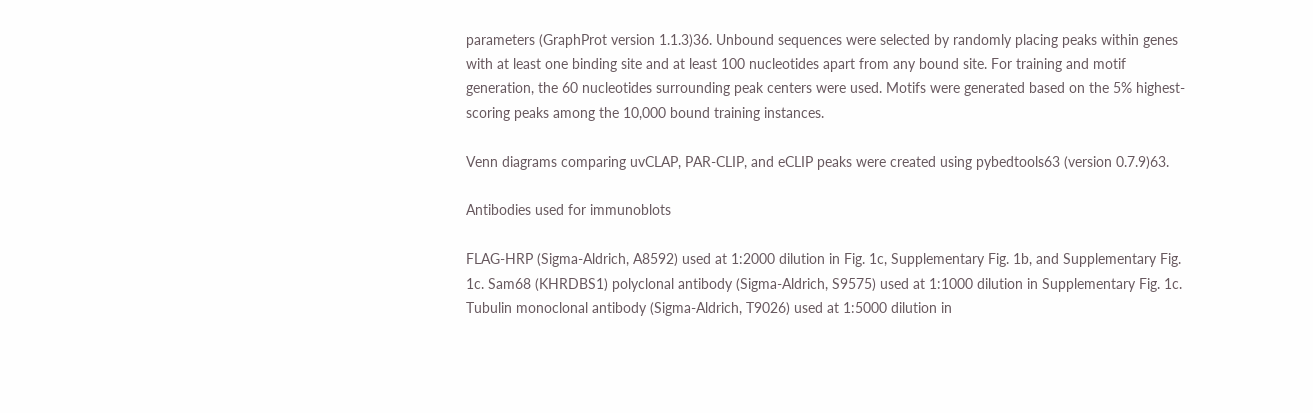parameters (GraphProt version 1.1.3)36. Unbound sequences were selected by randomly placing peaks within genes with at least one binding site and at least 100 nucleotides apart from any bound site. For training and motif generation, the 60 nucleotides surrounding peak centers were used. Motifs were generated based on the 5% highest-scoring peaks among the 10,000 bound training instances.

Venn diagrams comparing uvCLAP, PAR-CLIP, and eCLIP peaks were created using pybedtools63 (version 0.7.9)63.

Antibodies used for immunoblots

FLAG-HRP (Sigma-Aldrich, A8592) used at 1:2000 dilution in Fig. 1c, Supplementary Fig. 1b, and Supplementary Fig. 1c. Sam68 (KHRDBS1) polyclonal antibody (Sigma-Aldrich, S9575) used at 1:1000 dilution in Supplementary Fig. 1c. Tubulin monoclonal antibody (Sigma-Aldrich, T9026) used at 1:5000 dilution in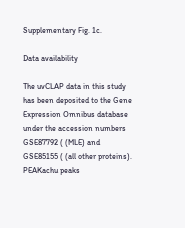Supplementary Fig. 1c.

Data availability

The uvCLAP data in this study has been deposited to the Gene Expression Omnibus database under the accession numbers GSE87792 ( (MLE) and GSE85155 ( (all other proteins). PEAKachu peaks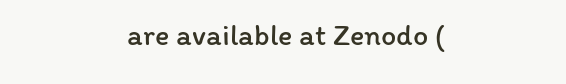are available at Zenodo (